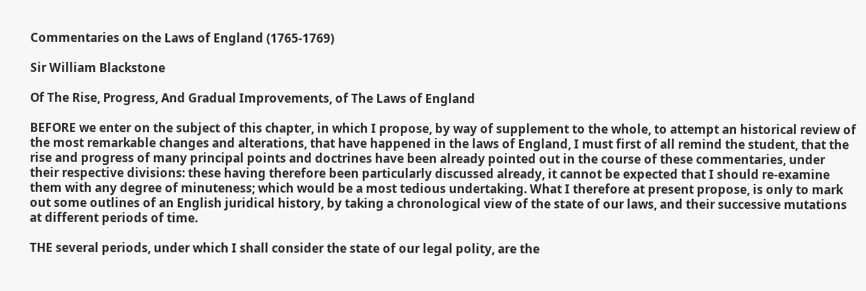Commentaries on the Laws of England (1765-1769)

Sir William Blackstone

Of The Rise, Progress, And Gradual Improvements, of The Laws of England

BEFORE we enter on the subject of this chapter, in which I propose, by way of supplement to the whole, to attempt an historical review of the most remarkable changes and alterations, that have happened in the laws of England, I must first of all remind the student, that the rise and progress of many principal points and doctrines have been already pointed out in the course of these commentaries, under their respective divisions: these having therefore been particularly discussed already, it cannot be expected that I should re-examine them with any degree of minuteness; which would be a most tedious undertaking. What I therefore at present propose, is only to mark out some outlines of an English juridical history, by taking a chronological view of the state of our laws, and their successive mutations at different periods of time.

THE several periods, under which I shall consider the state of our legal polity, are the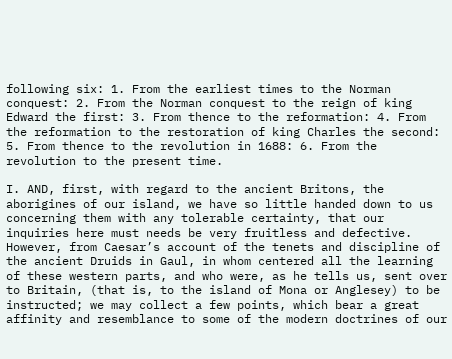following six: 1. From the earliest times to the Norman conquest: 2. From the Norman conquest to the reign of king Edward the first: 3. From thence to the reformation: 4. From the reformation to the restoration of king Charles the second: 5. From thence to the revolution in 1688: 6. From the revolution to the present time.

I. AND, first, with regard to the ancient Britons, the aborigines of our island, we have so little handed down to us concerning them with any tolerable certainty, that our inquiries here must needs be very fruitless and defective. However, from Caesar’s account of the tenets and discipline of the ancient Druids in Gaul, in whom centered all the learning of these western parts, and who were, as he tells us, sent over to Britain, (that is, to the island of Mona or Anglesey) to be instructed; we may collect a few points, which bear a great affinity and resemblance to some of the modern doctrines of our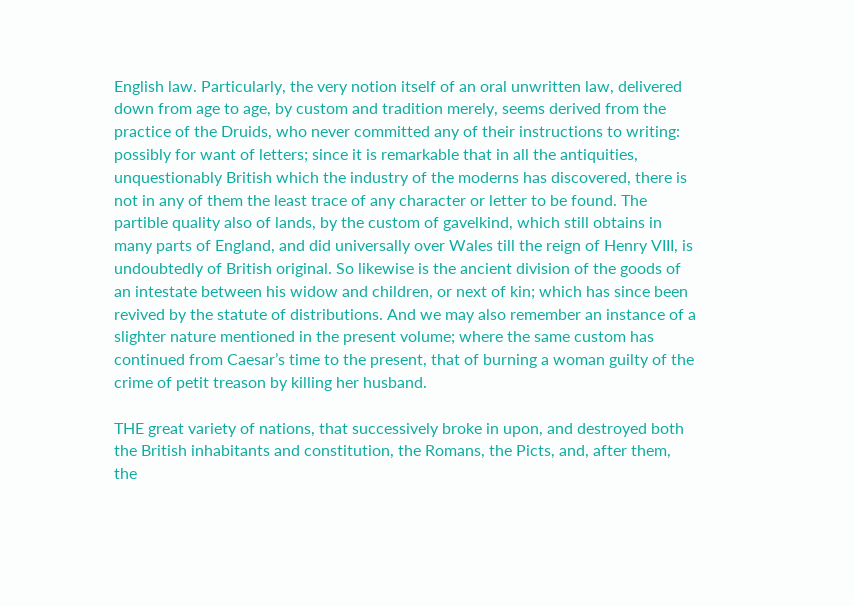English law. Particularly, the very notion itself of an oral unwritten law, delivered down from age to age, by custom and tradition merely, seems derived from the practice of the Druids, who never committed any of their instructions to writing: possibly for want of letters; since it is remarkable that in all the antiquities, unquestionably British which the industry of the moderns has discovered, there is not in any of them the least trace of any character or letter to be found. The partible quality also of lands, by the custom of gavelkind, which still obtains in many parts of England, and did universally over Wales till the reign of Henry VIII, is undoubtedly of British original. So likewise is the ancient division of the goods of an intestate between his widow and children, or next of kin; which has since been revived by the statute of distributions. And we may also remember an instance of a slighter nature mentioned in the present volume; where the same custom has continued from Caesar’s time to the present, that of burning a woman guilty of the crime of petit treason by killing her husband.

THE great variety of nations, that successively broke in upon, and destroyed both the British inhabitants and constitution, the Romans, the Picts, and, after them, the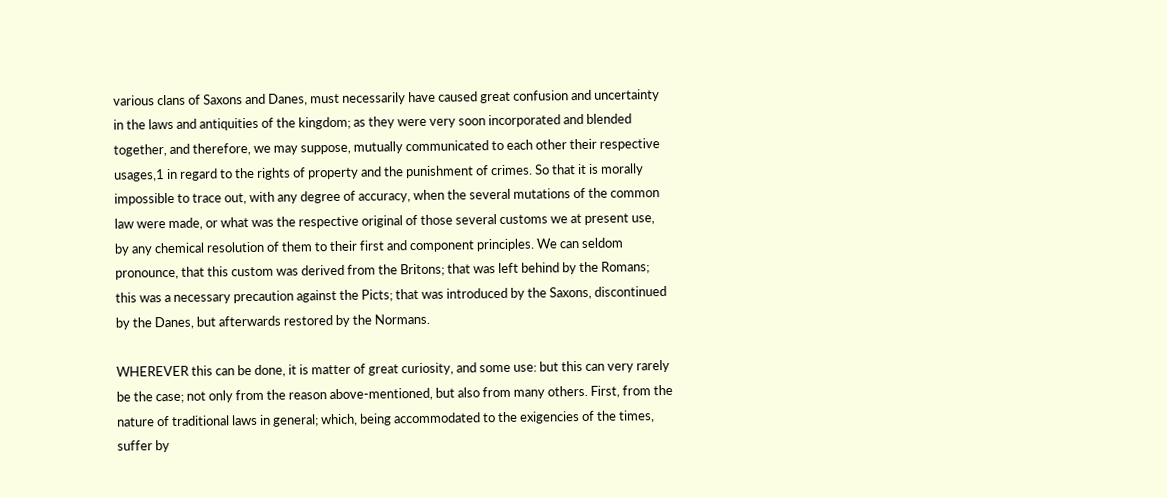various clans of Saxons and Danes, must necessarily have caused great confusion and uncertainty in the laws and antiquities of the kingdom; as they were very soon incorporated and blended together, and therefore, we may suppose, mutually communicated to each other their respective usages,1 in regard to the rights of property and the punishment of crimes. So that it is morally impossible to trace out, with any degree of accuracy, when the several mutations of the common law were made, or what was the respective original of those several customs we at present use, by any chemical resolution of them to their first and component principles. We can seldom pronounce, that this custom was derived from the Britons; that was left behind by the Romans; this was a necessary precaution against the Picts; that was introduced by the Saxons, discontinued by the Danes, but afterwards restored by the Normans.

WHEREVER this can be done, it is matter of great curiosity, and some use: but this can very rarely be the case; not only from the reason above-mentioned, but also from many others. First, from the nature of traditional laws in general; which, being accommodated to the exigencies of the times, suffer by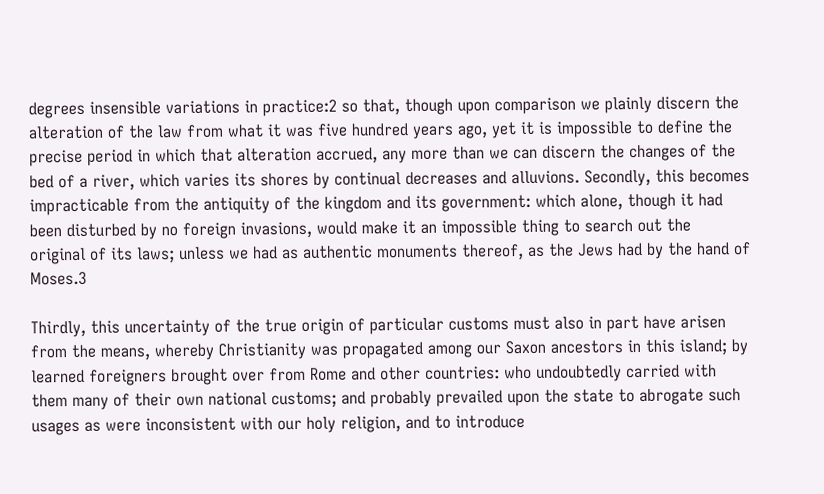degrees insensible variations in practice:2 so that, though upon comparison we plainly discern the alteration of the law from what it was five hundred years ago, yet it is impossible to define the precise period in which that alteration accrued, any more than we can discern the changes of the bed of a river, which varies its shores by continual decreases and alluvions. Secondly, this becomes impracticable from the antiquity of the kingdom and its government: which alone, though it had been disturbed by no foreign invasions, would make it an impossible thing to search out the original of its laws; unless we had as authentic monuments thereof, as the Jews had by the hand of Moses.3

Thirdly, this uncertainty of the true origin of particular customs must also in part have arisen from the means, whereby Christianity was propagated among our Saxon ancestors in this island; by learned foreigners brought over from Rome and other countries: who undoubtedly carried with them many of their own national customs; and probably prevailed upon the state to abrogate such usages as were inconsistent with our holy religion, and to introduce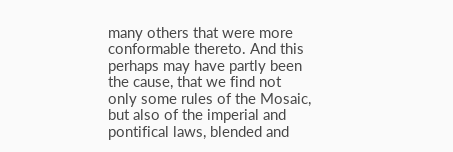many others that were more conformable thereto. And this perhaps may have partly been the cause, that we find not only some rules of the Mosaic, but also of the imperial and pontifical laws, blended and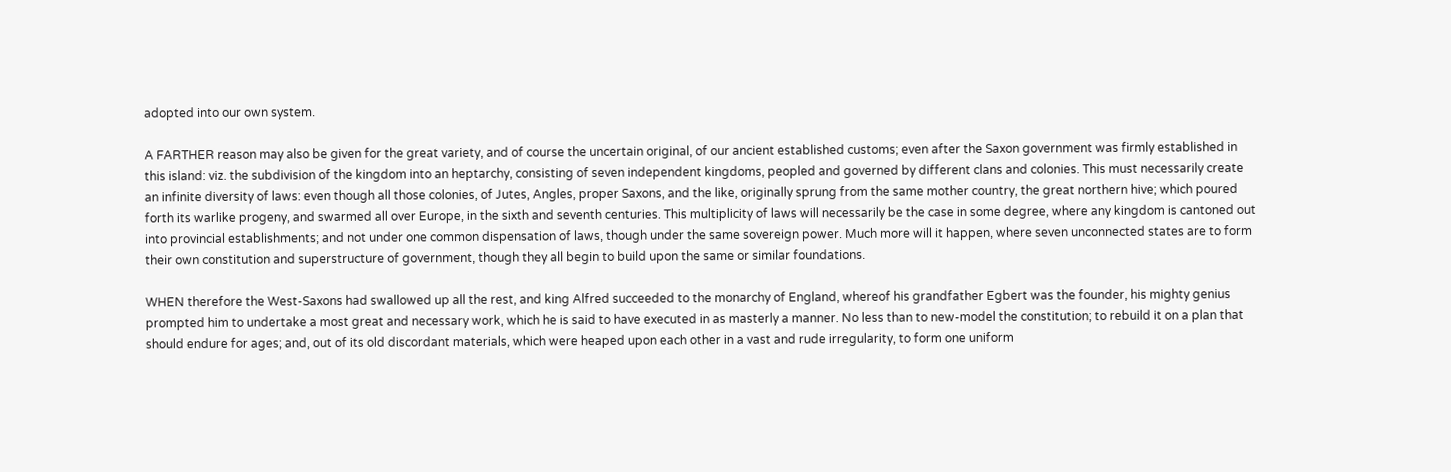adopted into our own system.

A FARTHER reason may also be given for the great variety, and of course the uncertain original, of our ancient established customs; even after the Saxon government was firmly established in this island: viz. the subdivision of the kingdom into an heptarchy, consisting of seven independent kingdoms, peopled and governed by different clans and colonies. This must necessarily create an infinite diversity of laws: even though all those colonies, of Jutes, Angles, proper Saxons, and the like, originally sprung from the same mother country, the great northern hive; which poured forth its warlike progeny, and swarmed all over Europe, in the sixth and seventh centuries. This multiplicity of laws will necessarily be the case in some degree, where any kingdom is cantoned out into provincial establishments; and not under one common dispensation of laws, though under the same sovereign power. Much more will it happen, where seven unconnected states are to form their own constitution and superstructure of government, though they all begin to build upon the same or similar foundations.

WHEN therefore the West-Saxons had swallowed up all the rest, and king Alfred succeeded to the monarchy of England, whereof his grandfather Egbert was the founder, his mighty genius prompted him to undertake a most great and necessary work, which he is said to have executed in as masterly a manner. No less than to new-model the constitution; to rebuild it on a plan that should endure for ages; and, out of its old discordant materials, which were heaped upon each other in a vast and rude irregularity, to form one uniform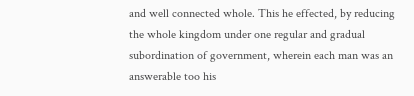and well connected whole. This he effected, by reducing the whole kingdom under one regular and gradual subordination of government, wherein each man was an answerable too his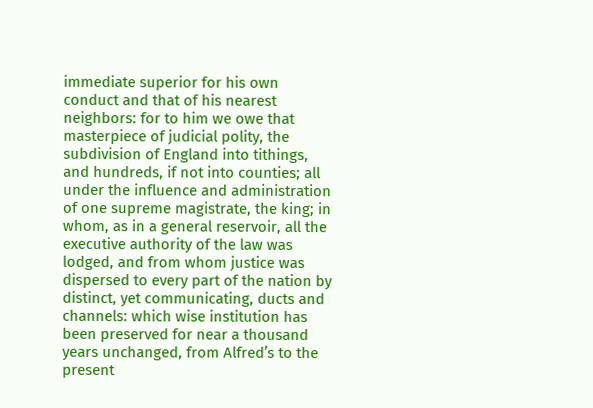immediate superior for his own conduct and that of his nearest neighbors: for to him we owe that masterpiece of judicial polity, the subdivision of England into tithings, and hundreds, if not into counties; all under the influence and administration of one supreme magistrate, the king; in whom, as in a general reservoir, all the executive authority of the law was lodged, and from whom justice was dispersed to every part of the nation by distinct, yet communicating, ducts and channels: which wise institution has been preserved for near a thousand years unchanged, from Alfred’s to the present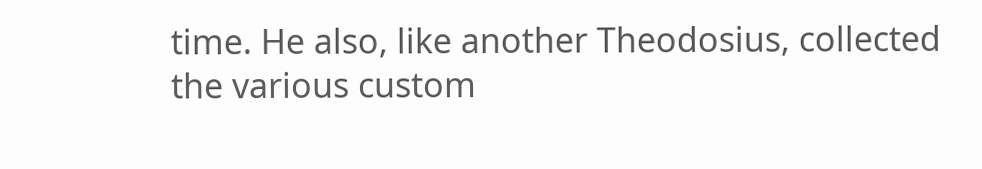time. He also, like another Theodosius, collected the various custom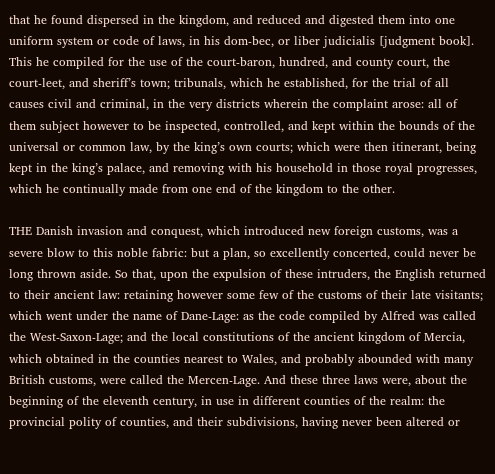that he found dispersed in the kingdom, and reduced and digested them into one uniform system or code of laws, in his dom-bec, or liber judicialis [judgment book]. This he compiled for the use of the court-baron, hundred, and county court, the court-leet, and sheriff’s town; tribunals, which he established, for the trial of all causes civil and criminal, in the very districts wherein the complaint arose: all of them subject however to be inspected, controlled, and kept within the bounds of the universal or common law, by the king’s own courts; which were then itinerant, being kept in the king’s palace, and removing with his household in those royal progresses, which he continually made from one end of the kingdom to the other.

THE Danish invasion and conquest, which introduced new foreign customs, was a severe blow to this noble fabric: but a plan, so excellently concerted, could never be long thrown aside. So that, upon the expulsion of these intruders, the English returned to their ancient law: retaining however some few of the customs of their late visitants; which went under the name of Dane-Lage: as the code compiled by Alfred was called the West-Saxon-Lage; and the local constitutions of the ancient kingdom of Mercia, which obtained in the counties nearest to Wales, and probably abounded with many British customs, were called the Mercen-Lage. And these three laws were, about the beginning of the eleventh century, in use in different counties of the realm: the provincial polity of counties, and their subdivisions, having never been altered or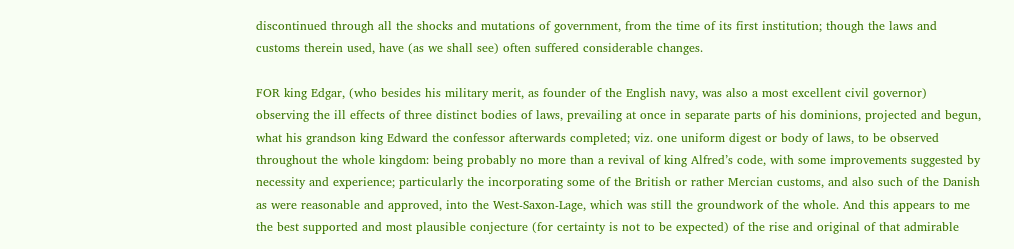discontinued through all the shocks and mutations of government, from the time of its first institution; though the laws and customs therein used, have (as we shall see) often suffered considerable changes.

FOR king Edgar, (who besides his military merit, as founder of the English navy, was also a most excellent civil governor) observing the ill effects of three distinct bodies of laws, prevailing at once in separate parts of his dominions, projected and begun, what his grandson king Edward the confessor afterwards completed; viz. one uniform digest or body of laws, to be observed throughout the whole kingdom: being probably no more than a revival of king Alfred’s code, with some improvements suggested by necessity and experience; particularly the incorporating some of the British or rather Mercian customs, and also such of the Danish as were reasonable and approved, into the West-Saxon-Lage, which was still the groundwork of the whole. And this appears to me the best supported and most plausible conjecture (for certainty is not to be expected) of the rise and original of that admirable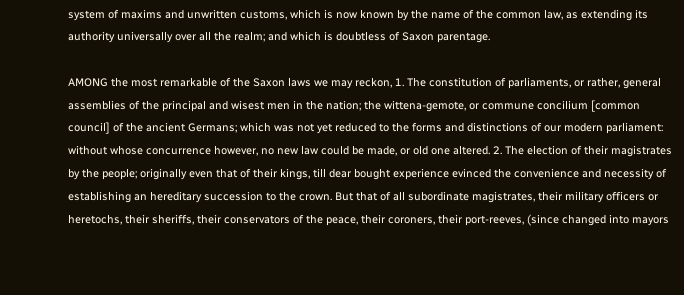system of maxims and unwritten customs, which is now known by the name of the common law, as extending its authority universally over all the realm; and which is doubtless of Saxon parentage.

AMONG the most remarkable of the Saxon laws we may reckon, 1. The constitution of parliaments, or rather, general assemblies of the principal and wisest men in the nation; the wittena-gemote, or commune concilium [common council] of the ancient Germans; which was not yet reduced to the forms and distinctions of our modern parliament: without whose concurrence however, no new law could be made, or old one altered. 2. The election of their magistrates by the people; originally even that of their kings, till dear bought experience evinced the convenience and necessity of establishing an hereditary succession to the crown. But that of all subordinate magistrates, their military officers or heretochs, their sheriffs, their conservators of the peace, their coroners, their port-reeves, (since changed into mayors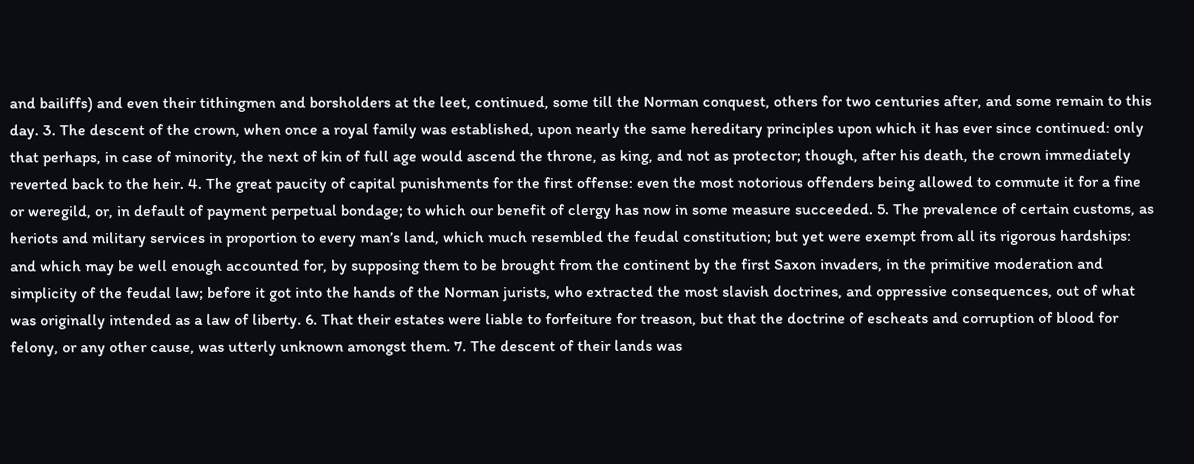and bailiffs) and even their tithingmen and borsholders at the leet, continued, some till the Norman conquest, others for two centuries after, and some remain to this day. 3. The descent of the crown, when once a royal family was established, upon nearly the same hereditary principles upon which it has ever since continued: only that perhaps, in case of minority, the next of kin of full age would ascend the throne, as king, and not as protector; though, after his death, the crown immediately reverted back to the heir. 4. The great paucity of capital punishments for the first offense: even the most notorious offenders being allowed to commute it for a fine or weregild, or, in default of payment perpetual bondage; to which our benefit of clergy has now in some measure succeeded. 5. The prevalence of certain customs, as heriots and military services in proportion to every man’s land, which much resembled the feudal constitution; but yet were exempt from all its rigorous hardships: and which may be well enough accounted for, by supposing them to be brought from the continent by the first Saxon invaders, in the primitive moderation and simplicity of the feudal law; before it got into the hands of the Norman jurists, who extracted the most slavish doctrines, and oppressive consequences, out of what was originally intended as a law of liberty. 6. That their estates were liable to forfeiture for treason, but that the doctrine of escheats and corruption of blood for felony, or any other cause, was utterly unknown amongst them. 7. The descent of their lands was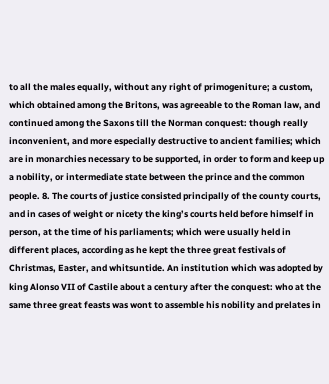to all the males equally, without any right of primogeniture; a custom, which obtained among the Britons, was agreeable to the Roman law, and continued among the Saxons till the Norman conquest: though really inconvenient, and more especially destructive to ancient families; which are in monarchies necessary to be supported, in order to form and keep up a nobility, or intermediate state between the prince and the common people. 8. The courts of justice consisted principally of the county courts, and in cases of weight or nicety the king’s courts held before himself in person, at the time of his parliaments; which were usually held in different places, according as he kept the three great festivals of Christmas, Easter, and whitsuntide. An institution which was adopted by king Alonso VII of Castile about a century after the conquest: who at the same three great feasts was wont to assemble his nobility and prelates in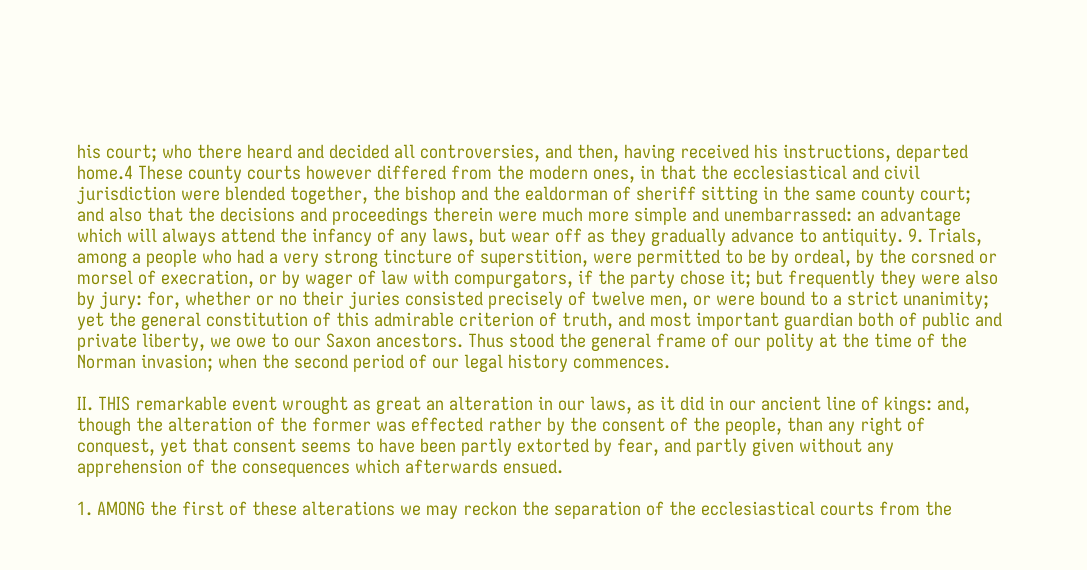his court; who there heard and decided all controversies, and then, having received his instructions, departed home.4 These county courts however differed from the modern ones, in that the ecclesiastical and civil jurisdiction were blended together, the bishop and the ealdorman of sheriff sitting in the same county court; and also that the decisions and proceedings therein were much more simple and unembarrassed: an advantage which will always attend the infancy of any laws, but wear off as they gradually advance to antiquity. 9. Trials, among a people who had a very strong tincture of superstition, were permitted to be by ordeal, by the corsned or morsel of execration, or by wager of law with compurgators, if the party chose it; but frequently they were also by jury: for, whether or no their juries consisted precisely of twelve men, or were bound to a strict unanimity; yet the general constitution of this admirable criterion of truth, and most important guardian both of public and private liberty, we owe to our Saxon ancestors. Thus stood the general frame of our polity at the time of the Norman invasion; when the second period of our legal history commences.

II. THIS remarkable event wrought as great an alteration in our laws, as it did in our ancient line of kings: and, though the alteration of the former was effected rather by the consent of the people, than any right of conquest, yet that consent seems to have been partly extorted by fear, and partly given without any apprehension of the consequences which afterwards ensued.

1. AMONG the first of these alterations we may reckon the separation of the ecclesiastical courts from the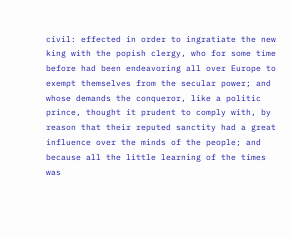civil: effected in order to ingratiate the new king with the popish clergy, who for some time before had been endeavoring all over Europe to exempt themselves from the secular power; and whose demands the conqueror, like a politic prince, thought it prudent to comply with, by reason that their reputed sanctity had a great influence over the minds of the people; and because all the little learning of the times was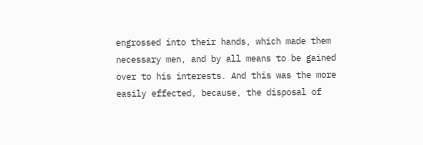engrossed into their hands, which made them necessary men, and by all means to be gained over to his interests. And this was the more easily effected, because, the disposal of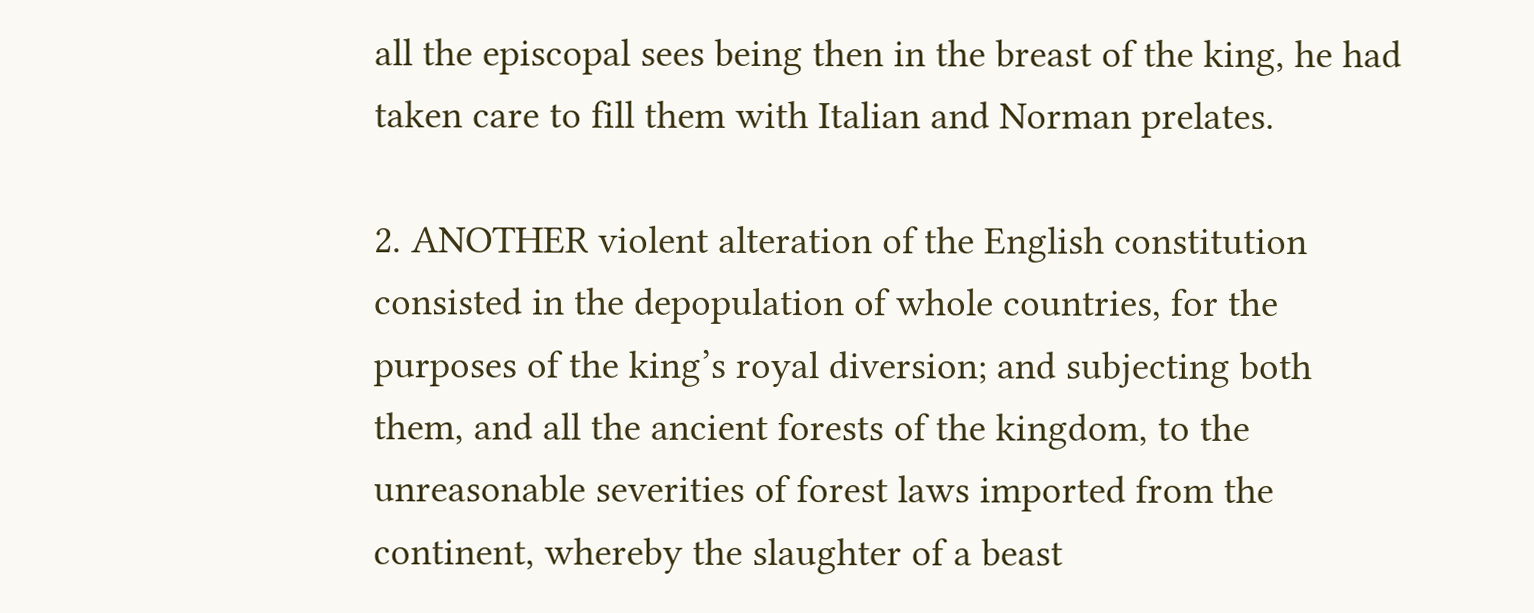all the episcopal sees being then in the breast of the king, he had taken care to fill them with Italian and Norman prelates.

2. ANOTHER violent alteration of the English constitution consisted in the depopulation of whole countries, for the purposes of the king’s royal diversion; and subjecting both them, and all the ancient forests of the kingdom, to the unreasonable severities of forest laws imported from the continent, whereby the slaughter of a beast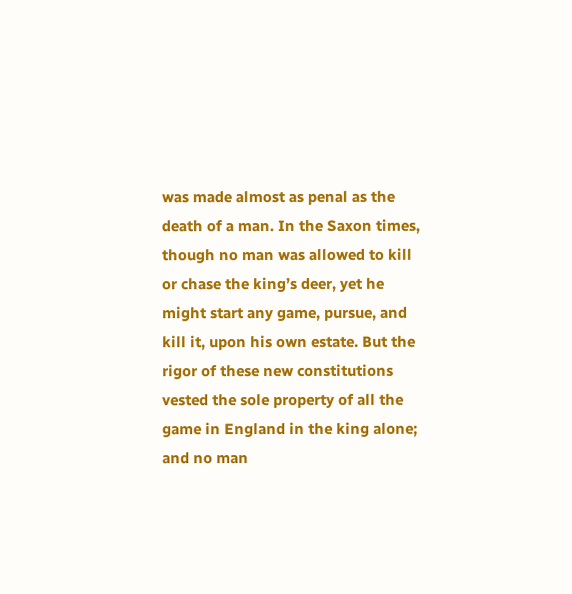was made almost as penal as the death of a man. In the Saxon times, though no man was allowed to kill or chase the king’s deer, yet he might start any game, pursue, and kill it, upon his own estate. But the rigor of these new constitutions vested the sole property of all the game in England in the king alone; and no man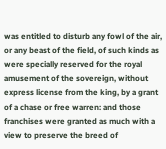was entitled to disturb any fowl of the air, or any beast of the field, of such kinds as were specially reserved for the royal amusement of the sovereign, without express license from the king, by a grant of a chase or free warren: and those franchises were granted as much with a view to preserve the breed of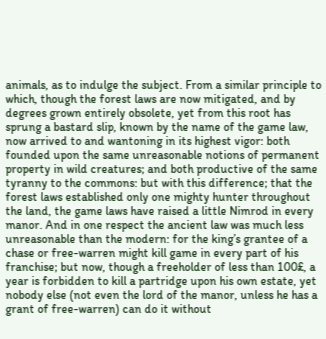animals, as to indulge the subject. From a similar principle to which, though the forest laws are now mitigated, and by degrees grown entirely obsolete, yet from this root has sprung a bastard slip, known by the name of the game law, now arrived to and wantoning in its highest vigor: both founded upon the same unreasonable notions of permanent property in wild creatures; and both productive of the same tyranny to the commons: but with this difference; that the forest laws established only one mighty hunter throughout the land, the game laws have raised a little Nimrod in every manor. And in one respect the ancient law was much less unreasonable than the modern: for the king’s grantee of a chase or free-warren might kill game in every part of his franchise; but now, though a freeholder of less than 100£, a year is forbidden to kill a partridge upon his own estate, yet nobody else (not even the lord of the manor, unless he has a grant of free-warren) can do it without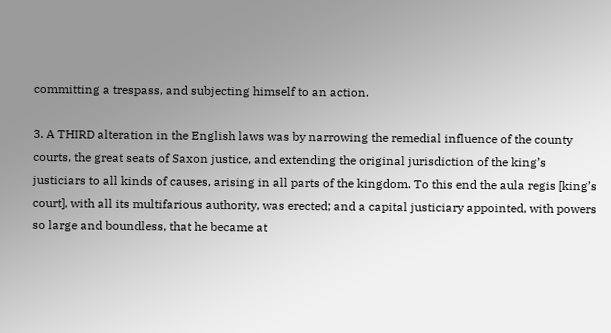committing a trespass, and subjecting himself to an action.

3. A THIRD alteration in the English laws was by narrowing the remedial influence of the county courts, the great seats of Saxon justice, and extending the original jurisdiction of the king’s justiciars to all kinds of causes, arising in all parts of the kingdom. To this end the aula regis [king’s court], with all its multifarious authority, was erected; and a capital justiciary appointed, with powers so large and boundless, that he became at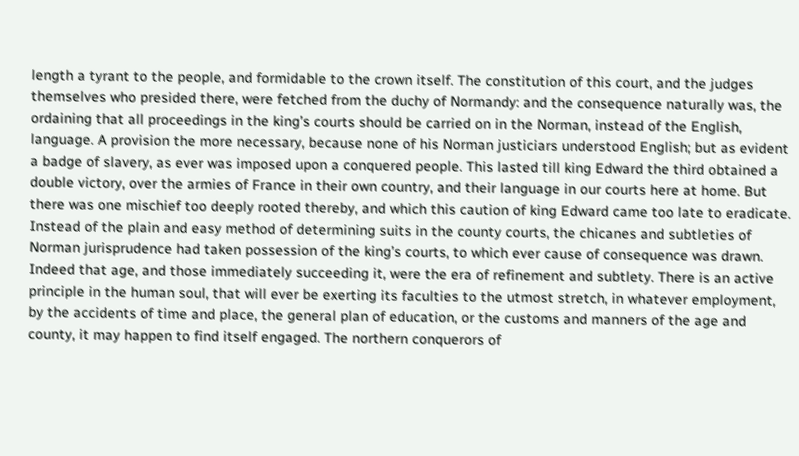length a tyrant to the people, and formidable to the crown itself. The constitution of this court, and the judges themselves who presided there, were fetched from the duchy of Normandy: and the consequence naturally was, the ordaining that all proceedings in the king’s courts should be carried on in the Norman, instead of the English, language. A provision the more necessary, because none of his Norman justiciars understood English; but as evident a badge of slavery, as ever was imposed upon a conquered people. This lasted till king Edward the third obtained a double victory, over the armies of France in their own country, and their language in our courts here at home. But there was one mischief too deeply rooted thereby, and which this caution of king Edward came too late to eradicate. Instead of the plain and easy method of determining suits in the county courts, the chicanes and subtleties of Norman jurisprudence had taken possession of the king’s courts, to which ever cause of consequence was drawn. Indeed that age, and those immediately succeeding it, were the era of refinement and subtlety. There is an active principle in the human soul, that will ever be exerting its faculties to the utmost stretch, in whatever employment, by the accidents of time and place, the general plan of education, or the customs and manners of the age and county, it may happen to find itself engaged. The northern conquerors of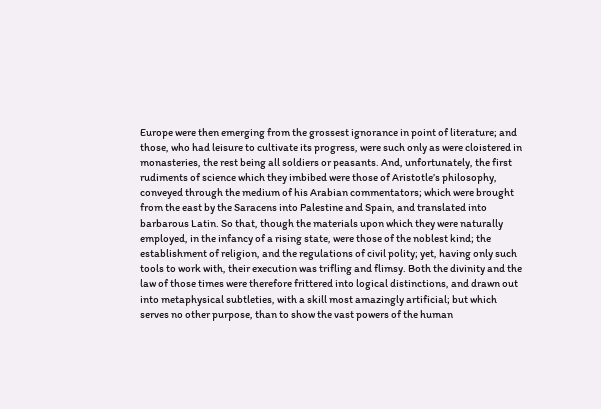Europe were then emerging from the grossest ignorance in point of literature; and those, who had leisure to cultivate its progress, were such only as were cloistered in monasteries, the rest being all soldiers or peasants. And, unfortunately, the first rudiments of science which they imbibed were those of Aristotle’s philosophy, conveyed through the medium of his Arabian commentators; which were brought from the east by the Saracens into Palestine and Spain, and translated into barbarous Latin. So that, though the materials upon which they were naturally employed, in the infancy of a rising state, were those of the noblest kind; the establishment of religion, and the regulations of civil polity; yet, having only such tools to work with, their execution was trifling and flimsy. Both the divinity and the law of those times were therefore frittered into logical distinctions, and drawn out into metaphysical subtleties, with a skill most amazingly artificial; but which serves no other purpose, than to show the vast powers of the human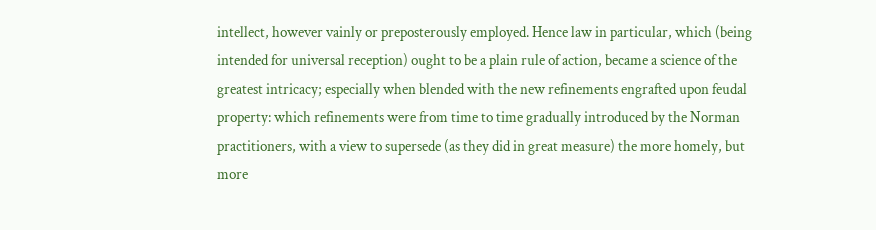intellect, however vainly or preposterously employed. Hence law in particular, which (being intended for universal reception) ought to be a plain rule of action, became a science of the greatest intricacy; especially when blended with the new refinements engrafted upon feudal property: which refinements were from time to time gradually introduced by the Norman practitioners, with a view to supersede (as they did in great measure) the more homely, but more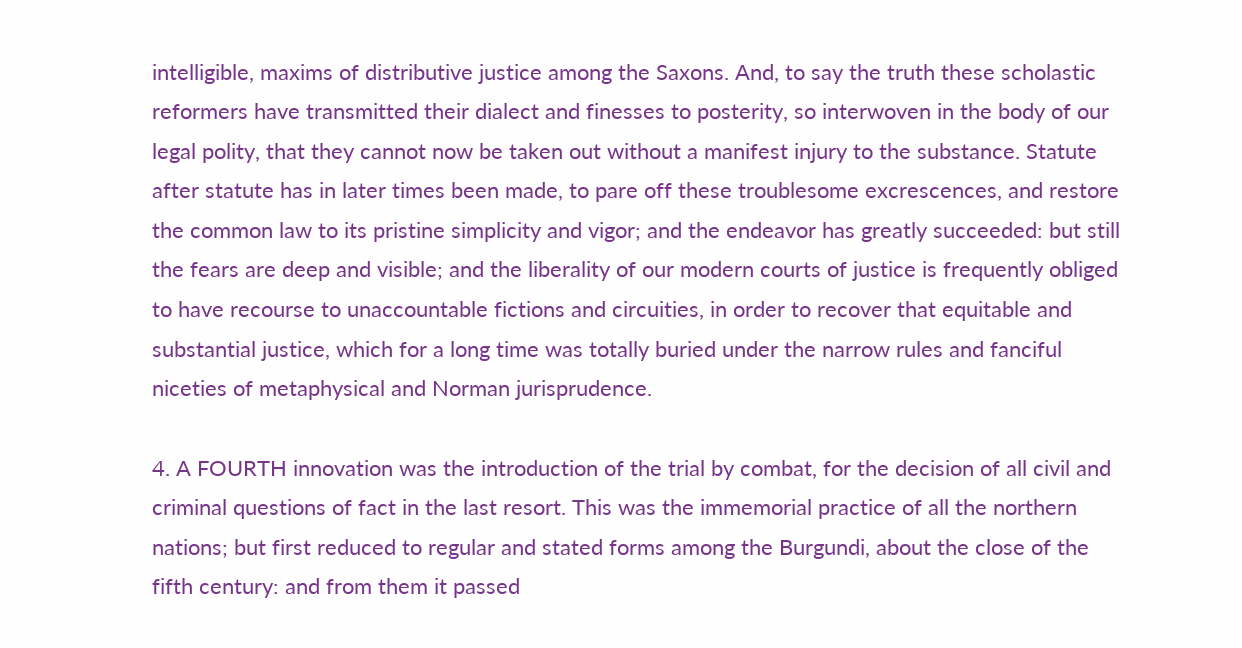intelligible, maxims of distributive justice among the Saxons. And, to say the truth these scholastic reformers have transmitted their dialect and finesses to posterity, so interwoven in the body of our legal polity, that they cannot now be taken out without a manifest injury to the substance. Statute after statute has in later times been made, to pare off these troublesome excrescences, and restore the common law to its pristine simplicity and vigor; and the endeavor has greatly succeeded: but still the fears are deep and visible; and the liberality of our modern courts of justice is frequently obliged to have recourse to unaccountable fictions and circuities, in order to recover that equitable and substantial justice, which for a long time was totally buried under the narrow rules and fanciful niceties of metaphysical and Norman jurisprudence.

4. A FOURTH innovation was the introduction of the trial by combat, for the decision of all civil and criminal questions of fact in the last resort. This was the immemorial practice of all the northern nations; but first reduced to regular and stated forms among the Burgundi, about the close of the fifth century: and from them it passed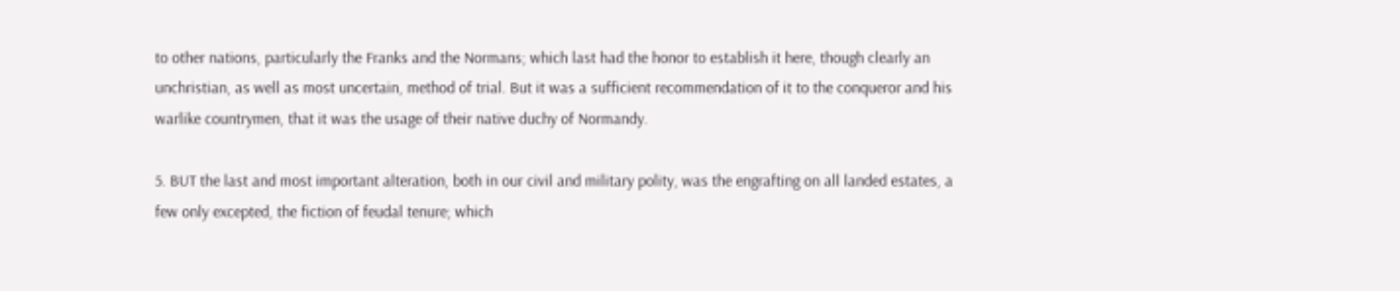to other nations, particularly the Franks and the Normans; which last had the honor to establish it here, though clearly an unchristian, as well as most uncertain, method of trial. But it was a sufficient recommendation of it to the conqueror and his warlike countrymen, that it was the usage of their native duchy of Normandy.

5. BUT the last and most important alteration, both in our civil and military polity, was the engrafting on all landed estates, a few only excepted, the fiction of feudal tenure; which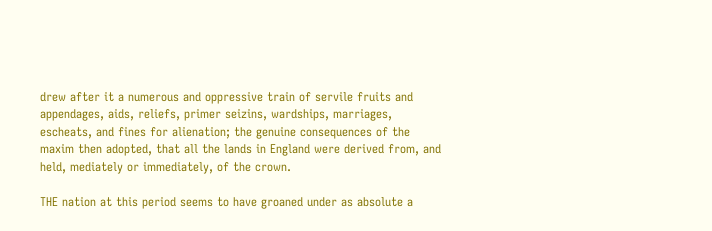drew after it a numerous and oppressive train of servile fruits and appendages, aids, reliefs, primer seizins, wardships, marriages, escheats, and fines for alienation; the genuine consequences of the maxim then adopted, that all the lands in England were derived from, and held, mediately or immediately, of the crown.

THE nation at this period seems to have groaned under as absolute a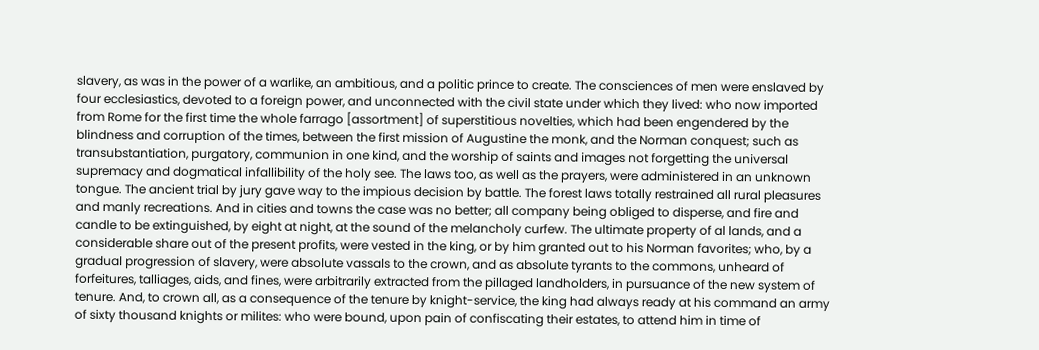slavery, as was in the power of a warlike, an ambitious, and a politic prince to create. The consciences of men were enslaved by four ecclesiastics, devoted to a foreign power, and unconnected with the civil state under which they lived: who now imported from Rome for the first time the whole farrago [assortment] of superstitious novelties, which had been engendered by the blindness and corruption of the times, between the first mission of Augustine the monk, and the Norman conquest; such as transubstantiation, purgatory, communion in one kind, and the worship of saints and images not forgetting the universal supremacy and dogmatical infallibility of the holy see. The laws too, as well as the prayers, were administered in an unknown tongue. The ancient trial by jury gave way to the impious decision by battle. The forest laws totally restrained all rural pleasures and manly recreations. And in cities and towns the case was no better; all company being obliged to disperse, and fire and candle to be extinguished, by eight at night, at the sound of the melancholy curfew. The ultimate property of al lands, and a considerable share out of the present profits, were vested in the king, or by him granted out to his Norman favorites; who, by a gradual progression of slavery, were absolute vassals to the crown, and as absolute tyrants to the commons, unheard of forfeitures, talliages, aids, and fines, were arbitrarily extracted from the pillaged landholders, in pursuance of the new system of tenure. And, to crown all, as a consequence of the tenure by knight-service, the king had always ready at his command an army of sixty thousand knights or milites: who were bound, upon pain of confiscating their estates, to attend him in time of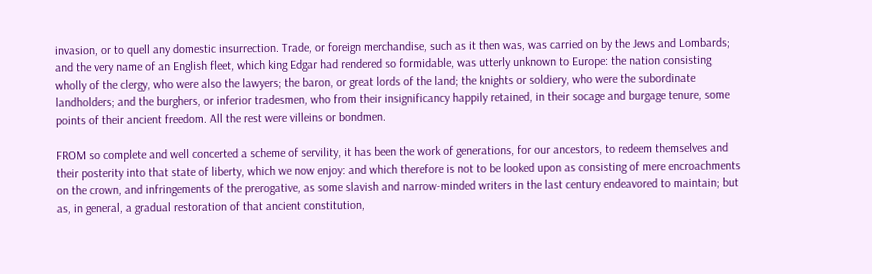invasion, or to quell any domestic insurrection. Trade, or foreign merchandise, such as it then was, was carried on by the Jews and Lombards; and the very name of an English fleet, which king Edgar had rendered so formidable, was utterly unknown to Europe: the nation consisting wholly of the clergy, who were also the lawyers; the baron, or great lords of the land; the knights or soldiery, who were the subordinate landholders; and the burghers, or inferior tradesmen, who from their insignificancy happily retained, in their socage and burgage tenure, some points of their ancient freedom. All the rest were villeins or bondmen.

FROM so complete and well concerted a scheme of servility, it has been the work of generations, for our ancestors, to redeem themselves and their posterity into that state of liberty, which we now enjoy: and which therefore is not to be looked upon as consisting of mere encroachments on the crown, and infringements of the prerogative, as some slavish and narrow-minded writers in the last century endeavored to maintain; but as, in general, a gradual restoration of that ancient constitution,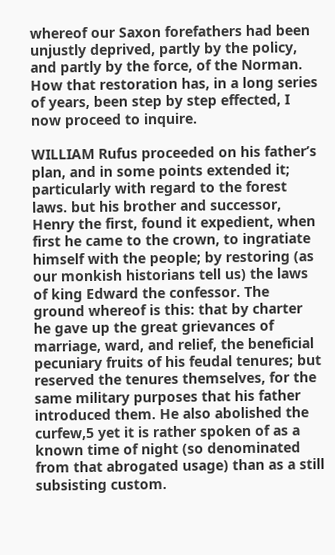whereof our Saxon forefathers had been unjustly deprived, partly by the policy, and partly by the force, of the Norman. How that restoration has, in a long series of years, been step by step effected, I now proceed to inquire.

WILLIAM Rufus proceeded on his father’s plan, and in some points extended it; particularly with regard to the forest laws. but his brother and successor, Henry the first, found it expedient, when first he came to the crown, to ingratiate himself with the people; by restoring (as our monkish historians tell us) the laws of king Edward the confessor. The ground whereof is this: that by charter he gave up the great grievances of marriage, ward, and relief, the beneficial pecuniary fruits of his feudal tenures; but reserved the tenures themselves, for the same military purposes that his father introduced them. He also abolished the curfew,5 yet it is rather spoken of as a known time of night (so denominated from that abrogated usage) than as a still subsisting custom.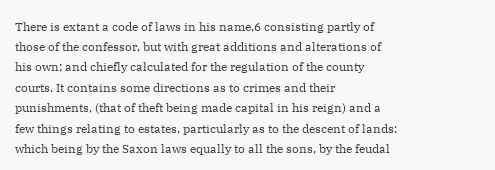There is extant a code of laws in his name,6 consisting partly of those of the confessor, but with great additions and alterations of his own; and chiefly calculated for the regulation of the county courts. It contains some directions as to crimes and their punishments, (that of theft being made capital in his reign) and a few things relating to estates, particularly as to the descent of lands: which being by the Saxon laws equally to all the sons, by the feudal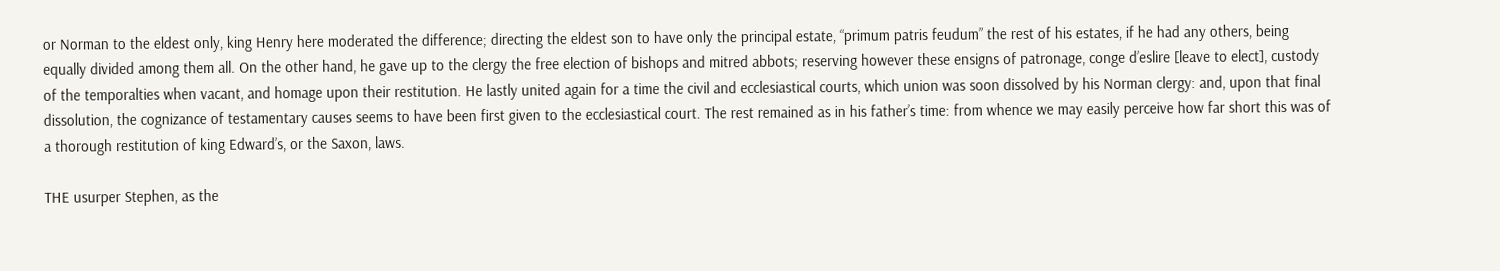or Norman to the eldest only, king Henry here moderated the difference; directing the eldest son to have only the principal estate, “primum patris feudum” the rest of his estates, if he had any others, being equally divided among them all. On the other hand, he gave up to the clergy the free election of bishops and mitred abbots; reserving however these ensigns of patronage, conge d’eslire [leave to elect], custody of the temporalties when vacant, and homage upon their restitution. He lastly united again for a time the civil and ecclesiastical courts, which union was soon dissolved by his Norman clergy: and, upon that final dissolution, the cognizance of testamentary causes seems to have been first given to the ecclesiastical court. The rest remained as in his father’s time: from whence we may easily perceive how far short this was of a thorough restitution of king Edward’s, or the Saxon, laws.

THE usurper Stephen, as the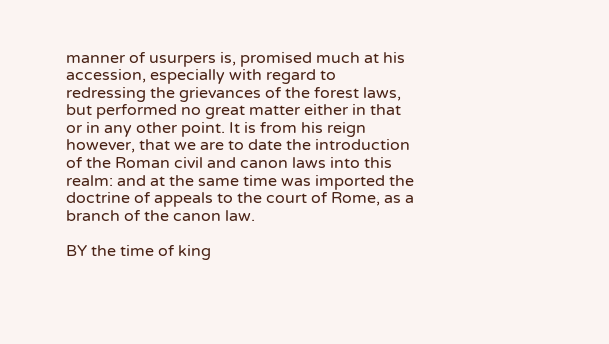manner of usurpers is, promised much at his accession, especially with regard to redressing the grievances of the forest laws, but performed no great matter either in that or in any other point. It is from his reign however, that we are to date the introduction of the Roman civil and canon laws into this realm: and at the same time was imported the doctrine of appeals to the court of Rome, as a branch of the canon law.

BY the time of king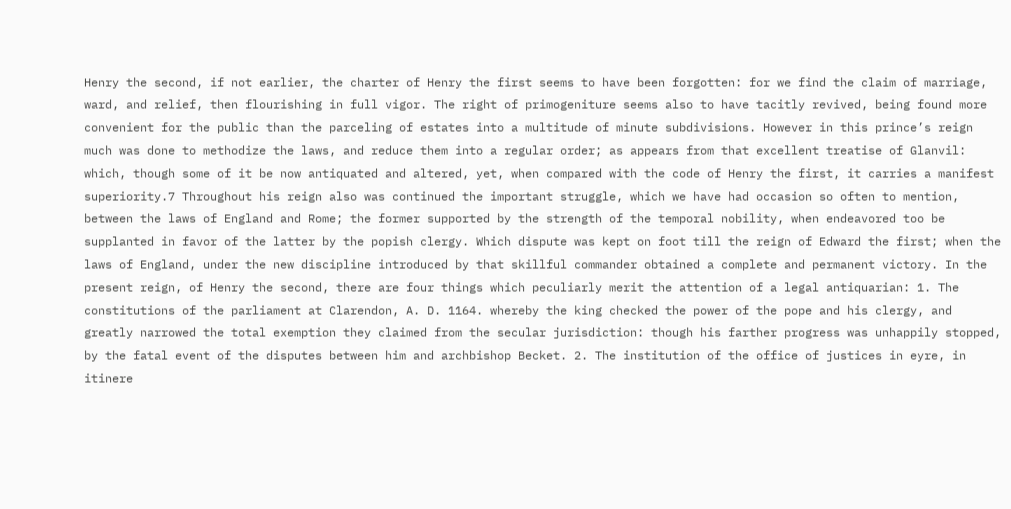Henry the second, if not earlier, the charter of Henry the first seems to have been forgotten: for we find the claim of marriage, ward, and relief, then flourishing in full vigor. The right of primogeniture seems also to have tacitly revived, being found more convenient for the public than the parceling of estates into a multitude of minute subdivisions. However in this prince’s reign much was done to methodize the laws, and reduce them into a regular order; as appears from that excellent treatise of Glanvil: which, though some of it be now antiquated and altered, yet, when compared with the code of Henry the first, it carries a manifest superiority.7 Throughout his reign also was continued the important struggle, which we have had occasion so often to mention, between the laws of England and Rome; the former supported by the strength of the temporal nobility, when endeavored too be supplanted in favor of the latter by the popish clergy. Which dispute was kept on foot till the reign of Edward the first; when the laws of England, under the new discipline introduced by that skillful commander obtained a complete and permanent victory. In the present reign, of Henry the second, there are four things which peculiarly merit the attention of a legal antiquarian: 1. The constitutions of the parliament at Clarendon, A. D. 1164. whereby the king checked the power of the pope and his clergy, and greatly narrowed the total exemption they claimed from the secular jurisdiction: though his farther progress was unhappily stopped, by the fatal event of the disputes between him and archbishop Becket. 2. The institution of the office of justices in eyre, in itinere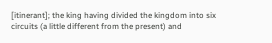[itinerant]; the king having divided the kingdom into six circuits (a little different from the present) and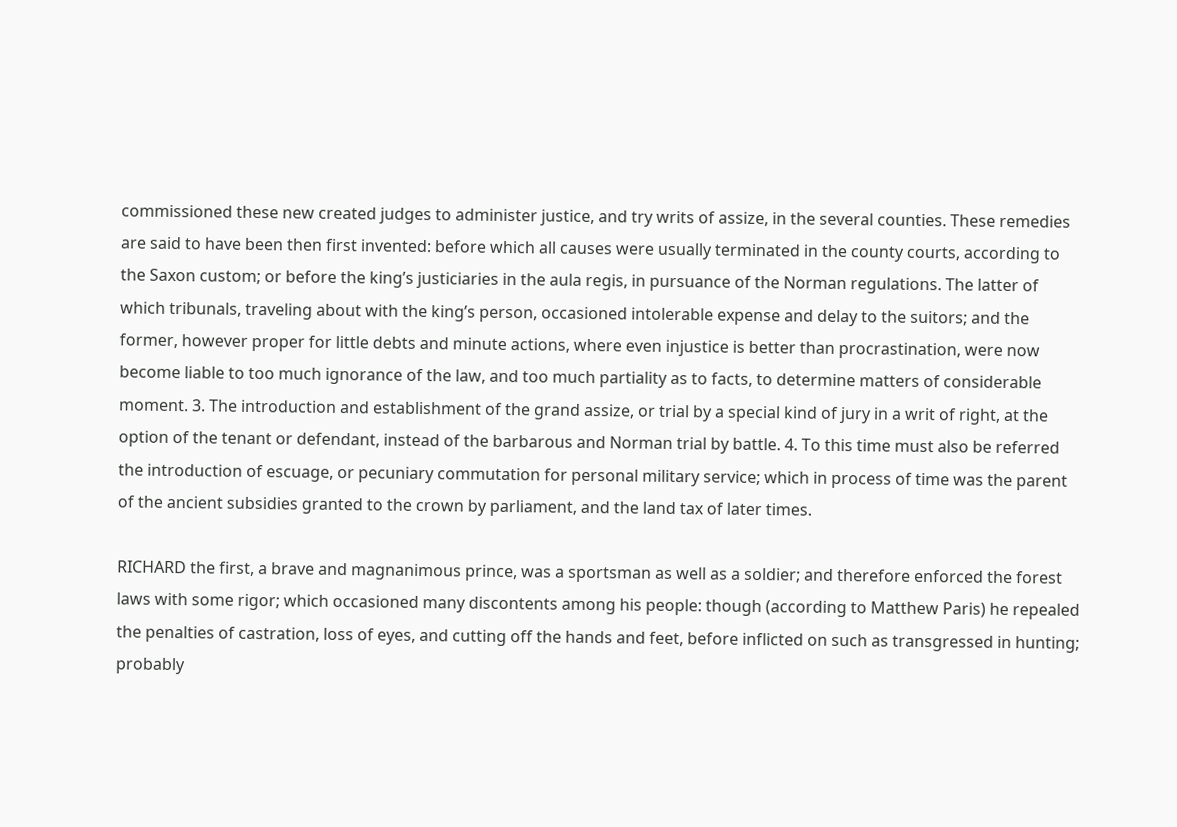commissioned these new created judges to administer justice, and try writs of assize, in the several counties. These remedies are said to have been then first invented: before which all causes were usually terminated in the county courts, according to the Saxon custom; or before the king’s justiciaries in the aula regis, in pursuance of the Norman regulations. The latter of which tribunals, traveling about with the king’s person, occasioned intolerable expense and delay to the suitors; and the former, however proper for little debts and minute actions, where even injustice is better than procrastination, were now become liable to too much ignorance of the law, and too much partiality as to facts, to determine matters of considerable moment. 3. The introduction and establishment of the grand assize, or trial by a special kind of jury in a writ of right, at the option of the tenant or defendant, instead of the barbarous and Norman trial by battle. 4. To this time must also be referred the introduction of escuage, or pecuniary commutation for personal military service; which in process of time was the parent of the ancient subsidies granted to the crown by parliament, and the land tax of later times.

RICHARD the first, a brave and magnanimous prince, was a sportsman as well as a soldier; and therefore enforced the forest laws with some rigor; which occasioned many discontents among his people: though (according to Matthew Paris) he repealed the penalties of castration, loss of eyes, and cutting off the hands and feet, before inflicted on such as transgressed in hunting; probably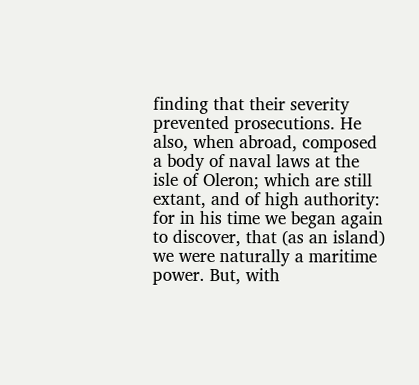finding that their severity prevented prosecutions. He also, when abroad, composed a body of naval laws at the isle of Oleron; which are still extant, and of high authority: for in his time we began again to discover, that (as an island) we were naturally a maritime power. But, with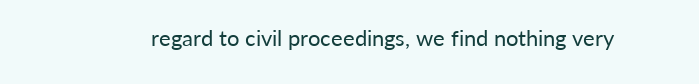regard to civil proceedings, we find nothing very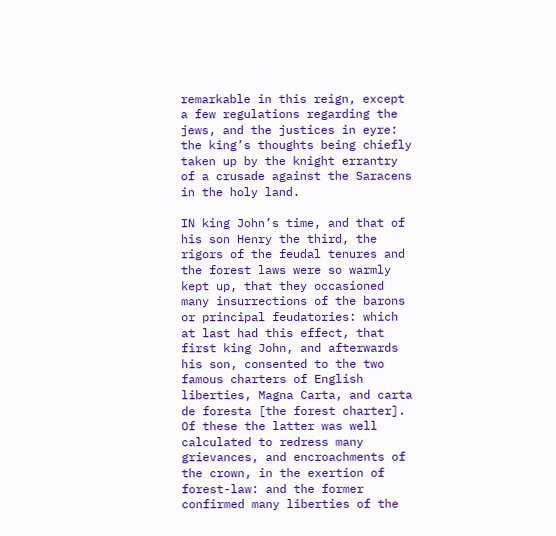remarkable in this reign, except a few regulations regarding the jews, and the justices in eyre: the king’s thoughts being chiefly taken up by the knight errantry of a crusade against the Saracens in the holy land.

IN king John’s time, and that of his son Henry the third, the rigors of the feudal tenures and the forest laws were so warmly kept up, that they occasioned many insurrections of the barons or principal feudatories: which at last had this effect, that first king John, and afterwards his son, consented to the two famous charters of English liberties, Magna Carta, and carta de foresta [the forest charter]. Of these the latter was well calculated to redress many grievances, and encroachments of the crown, in the exertion of forest-law: and the former confirmed many liberties of the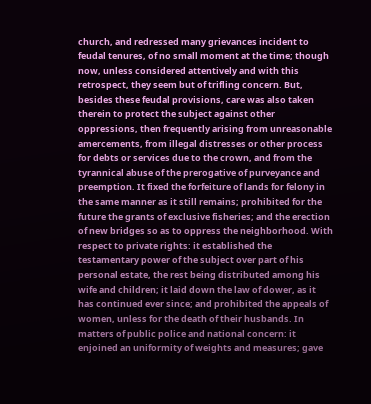church, and redressed many grievances incident to feudal tenures, of no small moment at the time; though now, unless considered attentively and with this retrospect, they seem but of trifling concern. But, besides these feudal provisions, care was also taken therein to protect the subject against other oppressions, then frequently arising from unreasonable amercements, from illegal distresses or other process for debts or services due to the crown, and from the tyrannical abuse of the prerogative of purveyance and preemption. It fixed the forfeiture of lands for felony in the same manner as it still remains; prohibited for the future the grants of exclusive fisheries; and the erection of new bridges so as to oppress the neighborhood. With respect to private rights: it established the testamentary power of the subject over part of his personal estate, the rest being distributed among his wife and children; it laid down the law of dower, as it has continued ever since; and prohibited the appeals of women, unless for the death of their husbands. In matters of public police and national concern: it enjoined an uniformity of weights and measures; gave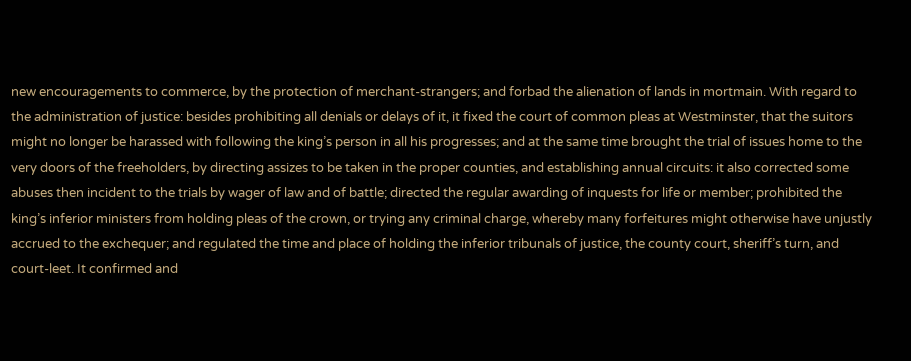new encouragements to commerce, by the protection of merchant-strangers; and forbad the alienation of lands in mortmain. With regard to the administration of justice: besides prohibiting all denials or delays of it, it fixed the court of common pleas at Westminster, that the suitors might no longer be harassed with following the king’s person in all his progresses; and at the same time brought the trial of issues home to the very doors of the freeholders, by directing assizes to be taken in the proper counties, and establishing annual circuits: it also corrected some abuses then incident to the trials by wager of law and of battle; directed the regular awarding of inquests for life or member; prohibited the king’s inferior ministers from holding pleas of the crown, or trying any criminal charge, whereby many forfeitures might otherwise have unjustly accrued to the exchequer; and regulated the time and place of holding the inferior tribunals of justice, the county court, sheriff’s turn, and court-leet. It confirmed and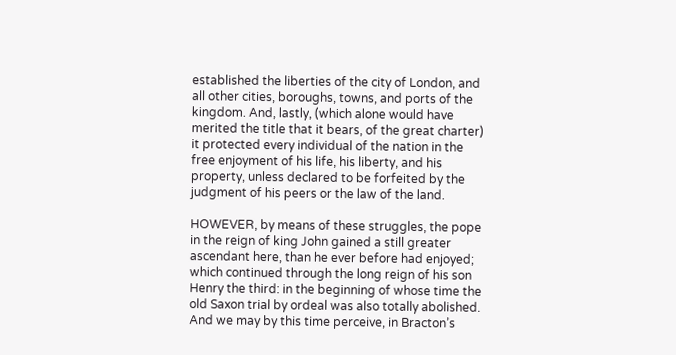established the liberties of the city of London, and all other cities, boroughs, towns, and ports of the kingdom. And, lastly, (which alone would have merited the title that it bears, of the great charter) it protected every individual of the nation in the free enjoyment of his life, his liberty, and his property, unless declared to be forfeited by the judgment of his peers or the law of the land.

HOWEVER, by means of these struggles, the pope in the reign of king John gained a still greater ascendant here, than he ever before had enjoyed; which continued through the long reign of his son Henry the third: in the beginning of whose time the old Saxon trial by ordeal was also totally abolished. And we may by this time perceive, in Bracton’s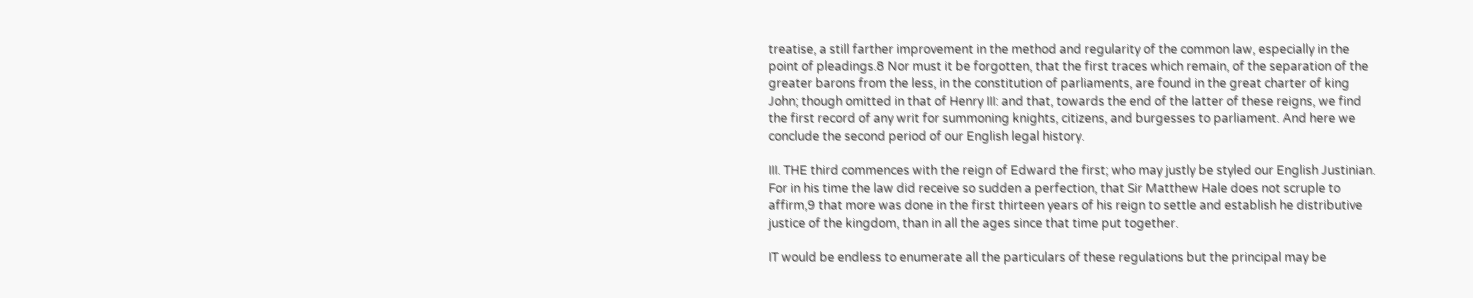treatise, a still farther improvement in the method and regularity of the common law, especially in the point of pleadings.8 Nor must it be forgotten, that the first traces which remain, of the separation of the greater barons from the less, in the constitution of parliaments, are found in the great charter of king John; though omitted in that of Henry III: and that, towards the end of the latter of these reigns, we find the first record of any writ for summoning knights, citizens, and burgesses to parliament. And here we conclude the second period of our English legal history.

III. THE third commences with the reign of Edward the first; who may justly be styled our English Justinian. For in his time the law did receive so sudden a perfection, that Sir Matthew Hale does not scruple to affirm,9 that more was done in the first thirteen years of his reign to settle and establish he distributive justice of the kingdom, than in all the ages since that time put together.

IT would be endless to enumerate all the particulars of these regulations but the principal may be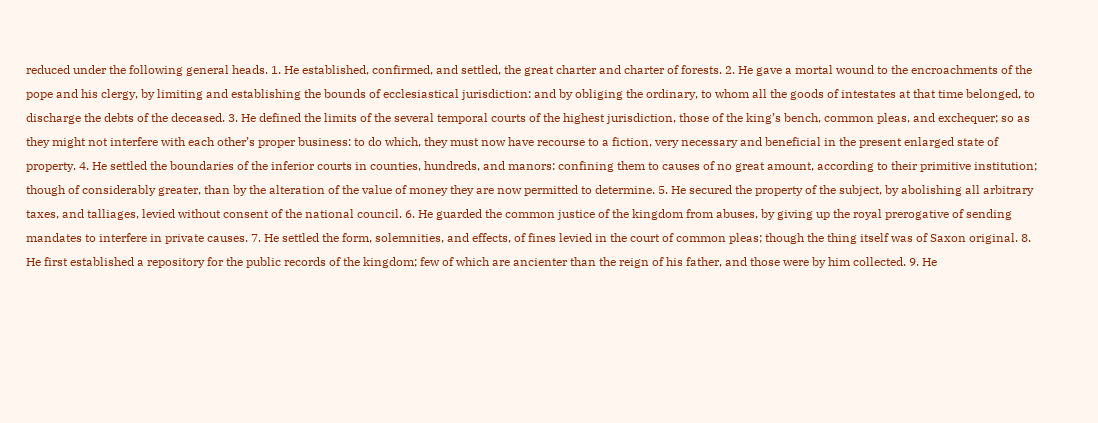reduced under the following general heads. 1. He established, confirmed, and settled, the great charter and charter of forests. 2. He gave a mortal wound to the encroachments of the pope and his clergy, by limiting and establishing the bounds of ecclesiastical jurisdiction: and by obliging the ordinary, to whom all the goods of intestates at that time belonged, to discharge the debts of the deceased. 3. He defined the limits of the several temporal courts of the highest jurisdiction, those of the king’s bench, common pleas, and exchequer; so as they might not interfere with each other’s proper business: to do which, they must now have recourse to a fiction, very necessary and beneficial in the present enlarged state of property. 4. He settled the boundaries of the inferior courts in counties, hundreds, and manors: confining them to causes of no great amount, according to their primitive institution; though of considerably greater, than by the alteration of the value of money they are now permitted to determine. 5. He secured the property of the subject, by abolishing all arbitrary taxes, and talliages, levied without consent of the national council. 6. He guarded the common justice of the kingdom from abuses, by giving up the royal prerogative of sending mandates to interfere in private causes. 7. He settled the form, solemnities, and effects, of fines levied in the court of common pleas; though the thing itself was of Saxon original. 8. He first established a repository for the public records of the kingdom; few of which are ancienter than the reign of his father, and those were by him collected. 9. He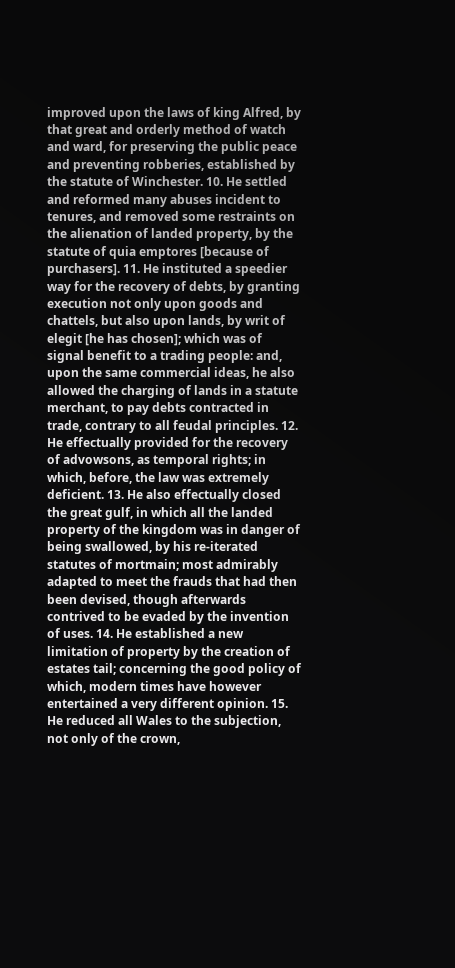improved upon the laws of king Alfred, by that great and orderly method of watch and ward, for preserving the public peace and preventing robberies, established by the statute of Winchester. 10. He settled and reformed many abuses incident to tenures, and removed some restraints on the alienation of landed property, by the statute of quia emptores [because of purchasers]. 11. He instituted a speedier way for the recovery of debts, by granting execution not only upon goods and chattels, but also upon lands, by writ of elegit [he has chosen]; which was of signal benefit to a trading people: and, upon the same commercial ideas, he also allowed the charging of lands in a statute merchant, to pay debts contracted in trade, contrary to all feudal principles. 12. He effectually provided for the recovery of advowsons, as temporal rights; in which, before, the law was extremely deficient. 13. He also effectually closed the great gulf, in which all the landed property of the kingdom was in danger of being swallowed, by his re-iterated statutes of mortmain; most admirably adapted to meet the frauds that had then been devised, though afterwards contrived to be evaded by the invention of uses. 14. He established a new limitation of property by the creation of estates tail; concerning the good policy of which, modern times have however entertained a very different opinion. 15. He reduced all Wales to the subjection, not only of the crown,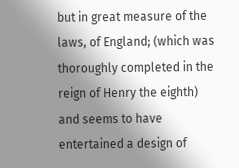but in great measure of the laws, of England; (which was thoroughly completed in the reign of Henry the eighth) and seems to have entertained a design of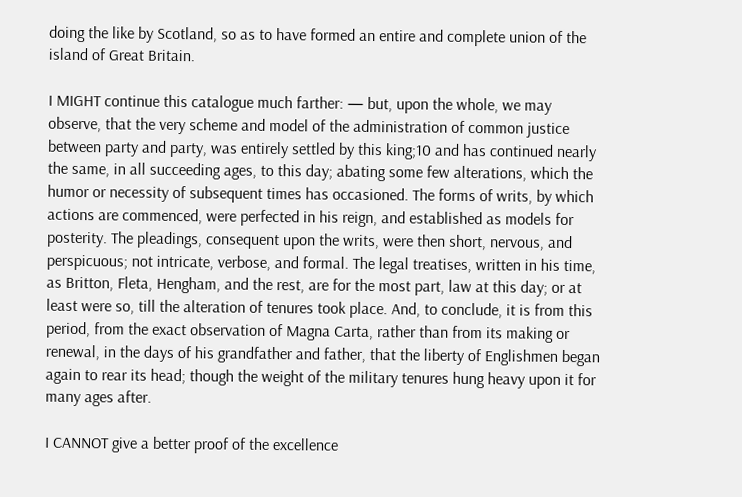doing the like by Scotland, so as to have formed an entire and complete union of the island of Great Britain.

I MIGHT continue this catalogue much farther: — but, upon the whole, we may observe, that the very scheme and model of the administration of common justice between party and party, was entirely settled by this king;10 and has continued nearly the same, in all succeeding ages, to this day; abating some few alterations, which the humor or necessity of subsequent times has occasioned. The forms of writs, by which actions are commenced, were perfected in his reign, and established as models for posterity. The pleadings, consequent upon the writs, were then short, nervous, and perspicuous; not intricate, verbose, and formal. The legal treatises, written in his time, as Britton, Fleta, Hengham, and the rest, are for the most part, law at this day; or at least were so, till the alteration of tenures took place. And, to conclude, it is from this period, from the exact observation of Magna Carta, rather than from its making or renewal, in the days of his grandfather and father, that the liberty of Englishmen began again to rear its head; though the weight of the military tenures hung heavy upon it for many ages after.

I CANNOT give a better proof of the excellence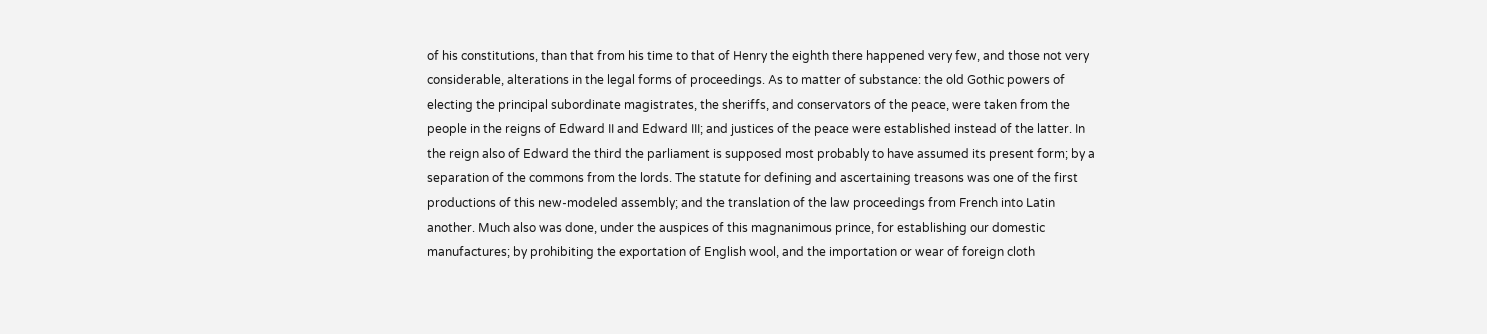of his constitutions, than that from his time to that of Henry the eighth there happened very few, and those not very considerable, alterations in the legal forms of proceedings. As to matter of substance: the old Gothic powers of electing the principal subordinate magistrates, the sheriffs, and conservators of the peace, were taken from the people in the reigns of Edward II and Edward III; and justices of the peace were established instead of the latter. In the reign also of Edward the third the parliament is supposed most probably to have assumed its present form; by a separation of the commons from the lords. The statute for defining and ascertaining treasons was one of the first productions of this new-modeled assembly; and the translation of the law proceedings from French into Latin another. Much also was done, under the auspices of this magnanimous prince, for establishing our domestic manufactures; by prohibiting the exportation of English wool, and the importation or wear of foreign cloth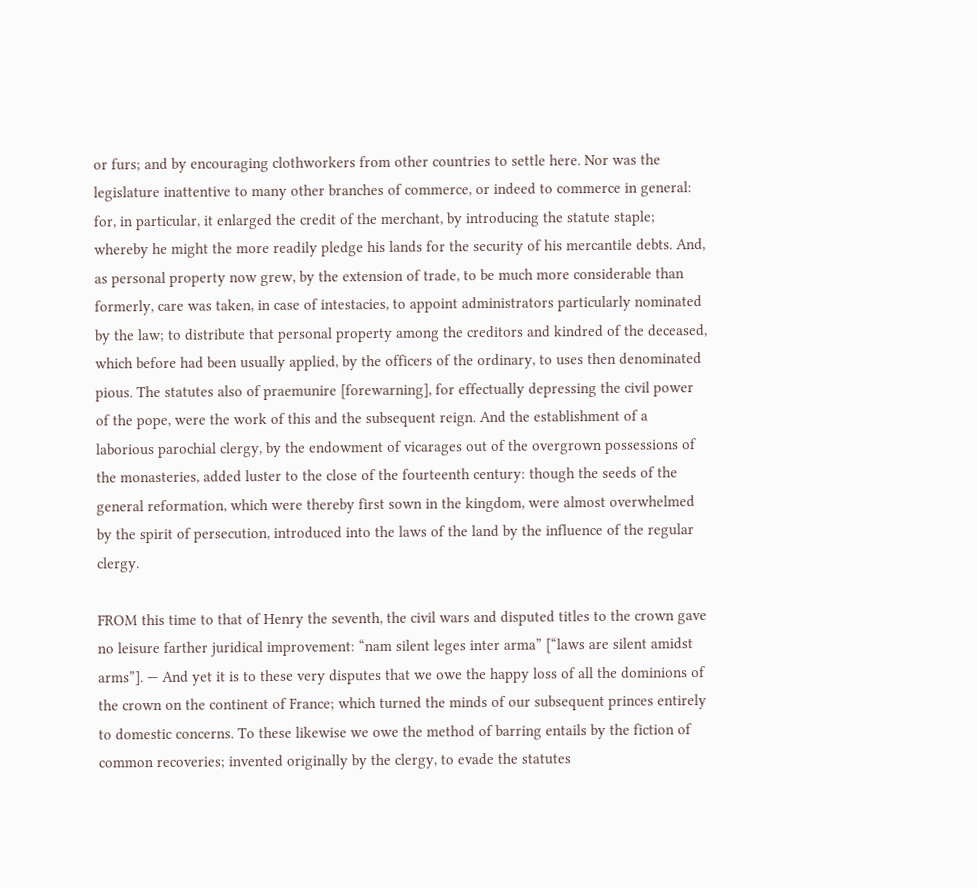or furs; and by encouraging clothworkers from other countries to settle here. Nor was the legislature inattentive to many other branches of commerce, or indeed to commerce in general: for, in particular, it enlarged the credit of the merchant, by introducing the statute staple; whereby he might the more readily pledge his lands for the security of his mercantile debts. And, as personal property now grew, by the extension of trade, to be much more considerable than formerly, care was taken, in case of intestacies, to appoint administrators particularly nominated by the law; to distribute that personal property among the creditors and kindred of the deceased, which before had been usually applied, by the officers of the ordinary, to uses then denominated pious. The statutes also of praemunire [forewarning], for effectually depressing the civil power of the pope, were the work of this and the subsequent reign. And the establishment of a laborious parochial clergy, by the endowment of vicarages out of the overgrown possessions of the monasteries, added luster to the close of the fourteenth century: though the seeds of the general reformation, which were thereby first sown in the kingdom, were almost overwhelmed by the spirit of persecution, introduced into the laws of the land by the influence of the regular clergy.

FROM this time to that of Henry the seventh, the civil wars and disputed titles to the crown gave no leisure farther juridical improvement: “nam silent leges inter arma” [“laws are silent amidst arms”]. — And yet it is to these very disputes that we owe the happy loss of all the dominions of the crown on the continent of France; which turned the minds of our subsequent princes entirely to domestic concerns. To these likewise we owe the method of barring entails by the fiction of common recoveries; invented originally by the clergy, to evade the statutes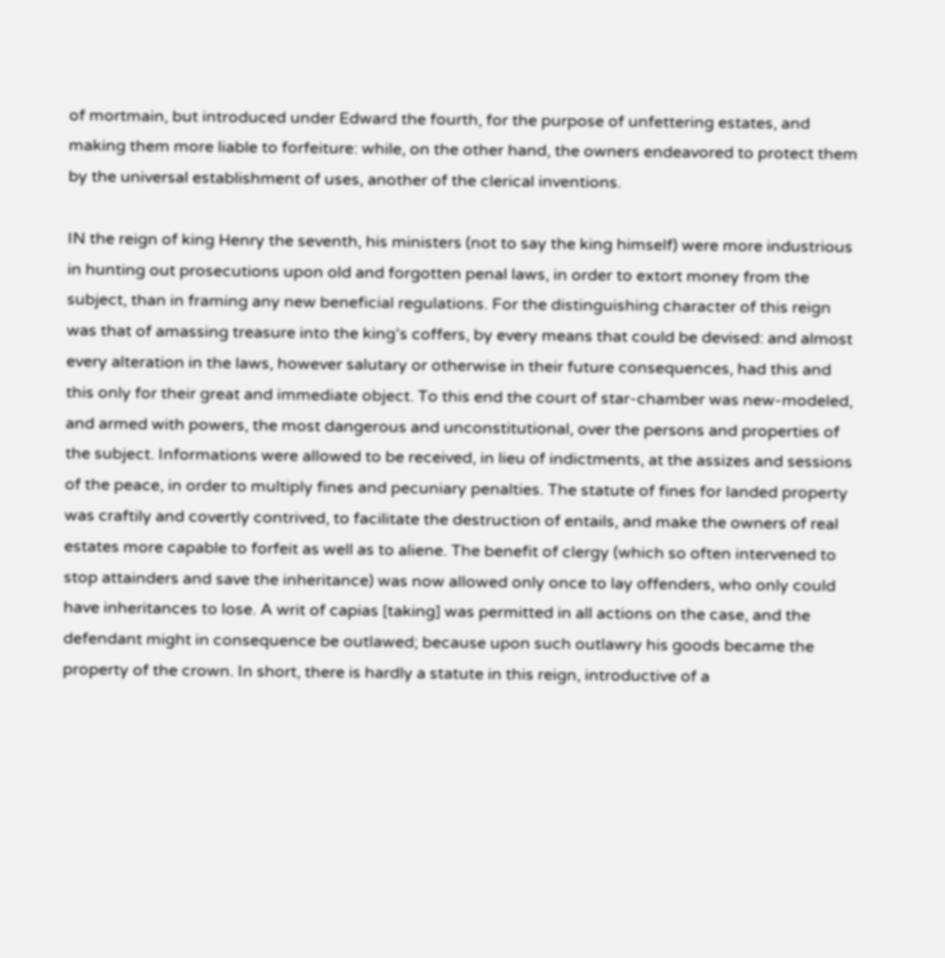of mortmain, but introduced under Edward the fourth, for the purpose of unfettering estates, and making them more liable to forfeiture: while, on the other hand, the owners endeavored to protect them by the universal establishment of uses, another of the clerical inventions.

IN the reign of king Henry the seventh, his ministers (not to say the king himself) were more industrious in hunting out prosecutions upon old and forgotten penal laws, in order to extort money from the subject, than in framing any new beneficial regulations. For the distinguishing character of this reign was that of amassing treasure into the king’s coffers, by every means that could be devised: and almost every alteration in the laws, however salutary or otherwise in their future consequences, had this and this only for their great and immediate object. To this end the court of star-chamber was new-modeled, and armed with powers, the most dangerous and unconstitutional, over the persons and properties of the subject. Informations were allowed to be received, in lieu of indictments, at the assizes and sessions of the peace, in order to multiply fines and pecuniary penalties. The statute of fines for landed property was craftily and covertly contrived, to facilitate the destruction of entails, and make the owners of real estates more capable to forfeit as well as to aliene. The benefit of clergy (which so often intervened to stop attainders and save the inheritance) was now allowed only once to lay offenders, who only could have inheritances to lose. A writ of capias [taking] was permitted in all actions on the case, and the defendant might in consequence be outlawed; because upon such outlawry his goods became the property of the crown. In short, there is hardly a statute in this reign, introductive of a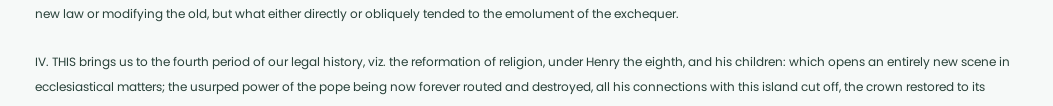new law or modifying the old, but what either directly or obliquely tended to the emolument of the exchequer.

IV. THIS brings us to the fourth period of our legal history, viz. the reformation of religion, under Henry the eighth, and his children: which opens an entirely new scene in ecclesiastical matters; the usurped power of the pope being now forever routed and destroyed, all his connections with this island cut off, the crown restored to its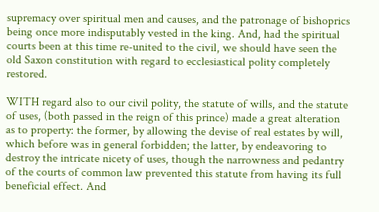supremacy over spiritual men and causes, and the patronage of bishoprics being once more indisputably vested in the king. And, had the spiritual courts been at this time re-united to the civil, we should have seen the old Saxon constitution with regard to ecclesiastical polity completely restored.

WITH regard also to our civil polity, the statute of wills, and the statute of uses, (both passed in the reign of this prince) made a great alteration as to property: the former, by allowing the devise of real estates by will, which before was in general forbidden; the latter, by endeavoring to destroy the intricate nicety of uses, though the narrowness and pedantry of the courts of common law prevented this statute from having its full beneficial effect. And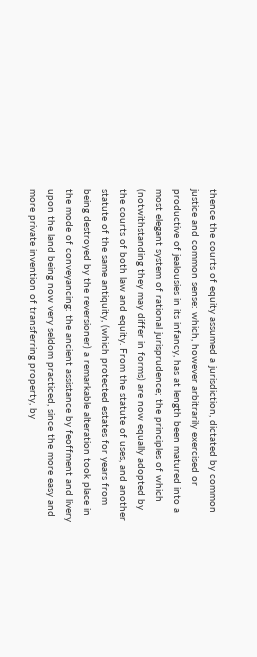thence the courts of equity assumed a jurisdiction, dictated by common justice and common sense: which, however arbitrarily exercised or productive of jealousies in its infancy, has at length been matured into a most elegant system of rational jurisprudence; the principles of which (notwithstanding they may differ in forms) are now equally adopted by the courts of both law and equity. From the statute of uses, and another statute of the same antiquity, (which protected estates for years from being destroyed by the reversioner) a remarkable alteration took place in the mode of conveyancing: the ancient assistance by feoffment and livery upon the land being now very seldom practiced, since the more easy and more private invention of transferring property, by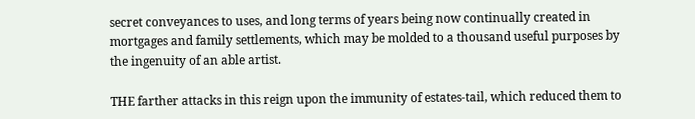secret conveyances to uses, and long terms of years being now continually created in mortgages and family settlements, which may be molded to a thousand useful purposes by the ingenuity of an able artist.

THE farther attacks in this reign upon the immunity of estates-tail, which reduced them to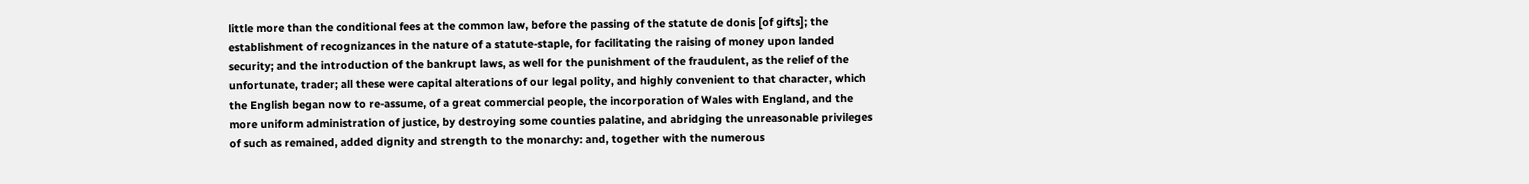little more than the conditional fees at the common law, before the passing of the statute de donis [of gifts]; the establishment of recognizances in the nature of a statute-staple, for facilitating the raising of money upon landed security; and the introduction of the bankrupt laws, as well for the punishment of the fraudulent, as the relief of the unfortunate, trader; all these were capital alterations of our legal polity, and highly convenient to that character, which the English began now to re-assume, of a great commercial people, the incorporation of Wales with England, and the more uniform administration of justice, by destroying some counties palatine, and abridging the unreasonable privileges of such as remained, added dignity and strength to the monarchy: and, together with the numerous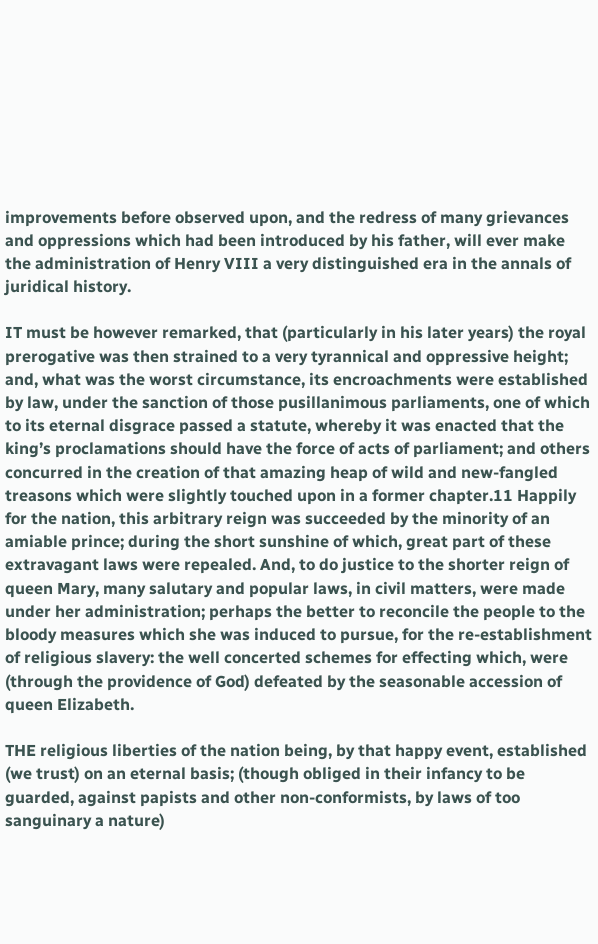improvements before observed upon, and the redress of many grievances and oppressions which had been introduced by his father, will ever make the administration of Henry VIII a very distinguished era in the annals of juridical history.

IT must be however remarked, that (particularly in his later years) the royal prerogative was then strained to a very tyrannical and oppressive height; and, what was the worst circumstance, its encroachments were established by law, under the sanction of those pusillanimous parliaments, one of which to its eternal disgrace passed a statute, whereby it was enacted that the king’s proclamations should have the force of acts of parliament; and others concurred in the creation of that amazing heap of wild and new-fangled treasons which were slightly touched upon in a former chapter.11 Happily for the nation, this arbitrary reign was succeeded by the minority of an amiable prince; during the short sunshine of which, great part of these extravagant laws were repealed. And, to do justice to the shorter reign of queen Mary, many salutary and popular laws, in civil matters, were made under her administration; perhaps the better to reconcile the people to the bloody measures which she was induced to pursue, for the re-establishment of religious slavery: the well concerted schemes for effecting which, were (through the providence of God) defeated by the seasonable accession of queen Elizabeth.

THE religious liberties of the nation being, by that happy event, established (we trust) on an eternal basis; (though obliged in their infancy to be guarded, against papists and other non-conformists, by laws of too sanguinary a nature)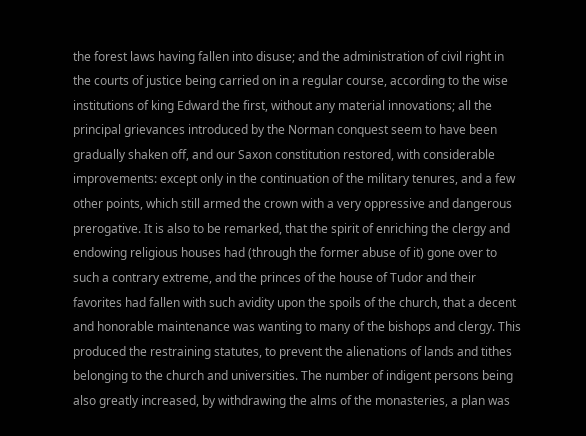the forest laws having fallen into disuse; and the administration of civil right in the courts of justice being carried on in a regular course, according to the wise institutions of king Edward the first, without any material innovations; all the principal grievances introduced by the Norman conquest seem to have been gradually shaken off, and our Saxon constitution restored, with considerable improvements: except only in the continuation of the military tenures, and a few other points, which still armed the crown with a very oppressive and dangerous prerogative. It is also to be remarked, that the spirit of enriching the clergy and endowing religious houses had (through the former abuse of it) gone over to such a contrary extreme, and the princes of the house of Tudor and their favorites had fallen with such avidity upon the spoils of the church, that a decent and honorable maintenance was wanting to many of the bishops and clergy. This produced the restraining statutes, to prevent the alienations of lands and tithes belonging to the church and universities. The number of indigent persons being also greatly increased, by withdrawing the alms of the monasteries, a plan was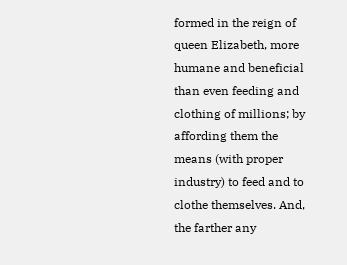formed in the reign of queen Elizabeth, more humane and beneficial than even feeding and clothing of millions; by affording them the means (with proper industry) to feed and to clothe themselves. And, the farther any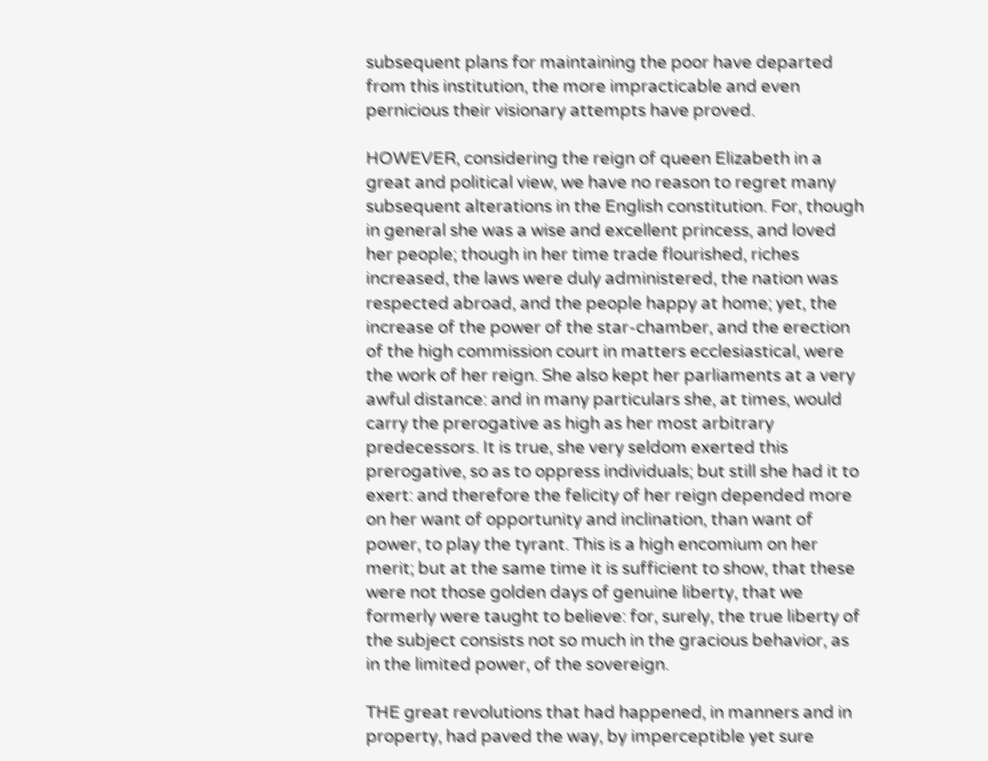subsequent plans for maintaining the poor have departed from this institution, the more impracticable and even pernicious their visionary attempts have proved.

HOWEVER, considering the reign of queen Elizabeth in a great and political view, we have no reason to regret many subsequent alterations in the English constitution. For, though in general she was a wise and excellent princess, and loved her people; though in her time trade flourished, riches increased, the laws were duly administered, the nation was respected abroad, and the people happy at home; yet, the increase of the power of the star-chamber, and the erection of the high commission court in matters ecclesiastical, were the work of her reign. She also kept her parliaments at a very awful distance: and in many particulars she, at times, would carry the prerogative as high as her most arbitrary predecessors. It is true, she very seldom exerted this prerogative, so as to oppress individuals; but still she had it to exert: and therefore the felicity of her reign depended more on her want of opportunity and inclination, than want of power, to play the tyrant. This is a high encomium on her merit; but at the same time it is sufficient to show, that these were not those golden days of genuine liberty, that we formerly were taught to believe: for, surely, the true liberty of the subject consists not so much in the gracious behavior, as in the limited power, of the sovereign.

THE great revolutions that had happened, in manners and in property, had paved the way, by imperceptible yet sure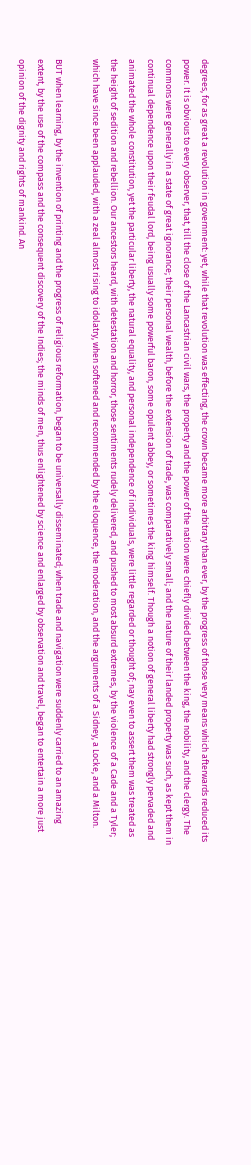degrees, for as great a revolution in government: yet, while that revolution was effecting, the crown became more arbitrary than ever, by the progress of those very means which afterwards reduced its power. It is obvious to every observer, that, till the close of the Lancastrian civil wars, the property and the power of the nation were chiefly divided between the king, the nobility, and the clergy. The commons were generally in a state of great ignorance; their personal wealth, before the extension of trade, was comparatively small; and the nature of their landed property was such, as kept them in continual dependence upon their feudal lord, being usually some powerful baron, some opulent abbey, or sometimes the king himself. Though a notion of general liberty had strongly pervaded and animated the whole constitution, yet the particular liberty, the natural equality, and personal independence of individuals, were little regarded or thought of; nay even to assert them was treated as the height of sedition and rebellion. Our ancestors heard, with detestation and horror, those sentiments rudely delivered, and pushed to most absurd extremes, by the violence of a Cade and a Tyler; which have since been applauded, with a zeal almost rising to idolatry, when softened and recommended by the eloquence, the moderation, and the arguments of a Sidney, a Locke, and a Milton.

BUT when learning, by the invention of printing and the progress of religious reformation, began to be universally disseminated; when trade and navigation were suddenly carried to an amazing extent, by the use of the compass and the consequent discovery of the Indies; the minds of men, thus enlightened by science and enlarged by observation and travel, began to entertain a more just opinion of the dignity and rights of mankind. An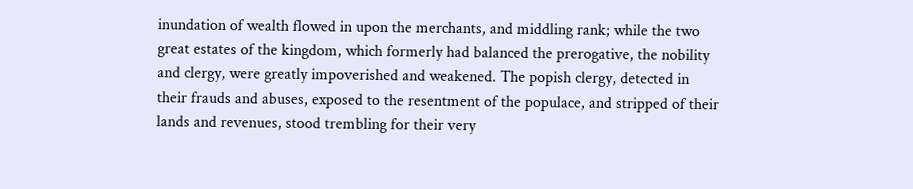inundation of wealth flowed in upon the merchants, and middling rank; while the two great estates of the kingdom, which formerly had balanced the prerogative, the nobility and clergy, were greatly impoverished and weakened. The popish clergy, detected in their frauds and abuses, exposed to the resentment of the populace, and stripped of their lands and revenues, stood trembling for their very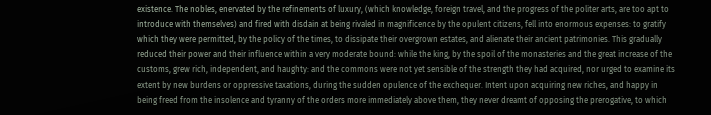existence. The nobles, enervated by the refinements of luxury, (which knowledge, foreign travel, and the progress of the politer arts, are too apt to introduce with themselves) and fired with disdain at being rivaled in magnificence by the opulent citizens, fell into enormous expenses: to gratify which they were permitted, by the policy of the times, to dissipate their overgrown estates, and alienate their ancient patrimonies. This gradually reduced their power and their influence within a very moderate bound: while the king, by the spoil of the monasteries and the great increase of the customs, grew rich, independent, and haughty: and the commons were not yet sensible of the strength they had acquired, nor urged to examine its extent by new burdens or oppressive taxations, during the sudden opulence of the exchequer. Intent upon acquiring new riches, and happy in being freed from the insolence and tyranny of the orders more immediately above them, they never dreamt of opposing the prerogative, to which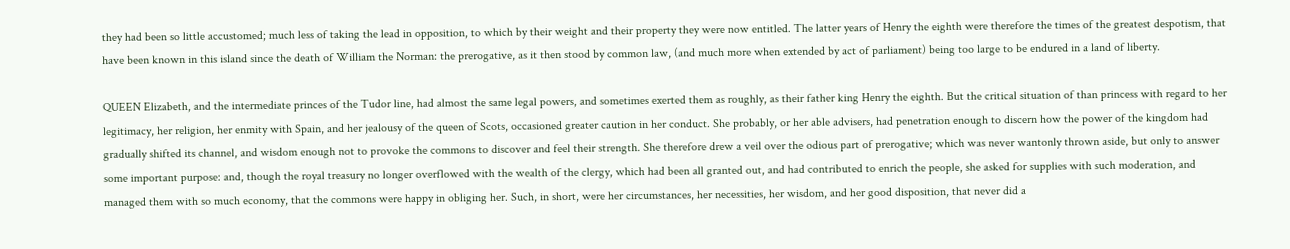they had been so little accustomed; much less of taking the lead in opposition, to which by their weight and their property they were now entitled. The latter years of Henry the eighth were therefore the times of the greatest despotism, that have been known in this island since the death of William the Norman: the prerogative, as it then stood by common law, (and much more when extended by act of parliament) being too large to be endured in a land of liberty.

QUEEN Elizabeth, and the intermediate princes of the Tudor line, had almost the same legal powers, and sometimes exerted them as roughly, as their father king Henry the eighth. But the critical situation of than princess with regard to her legitimacy, her religion, her enmity with Spain, and her jealousy of the queen of Scots, occasioned greater caution in her conduct. She probably, or her able advisers, had penetration enough to discern how the power of the kingdom had gradually shifted its channel, and wisdom enough not to provoke the commons to discover and feel their strength. She therefore drew a veil over the odious part of prerogative; which was never wantonly thrown aside, but only to answer some important purpose: and, though the royal treasury no longer overflowed with the wealth of the clergy, which had been all granted out, and had contributed to enrich the people, she asked for supplies with such moderation, and managed them with so much economy, that the commons were happy in obliging her. Such, in short, were her circumstances, her necessities, her wisdom, and her good disposition, that never did a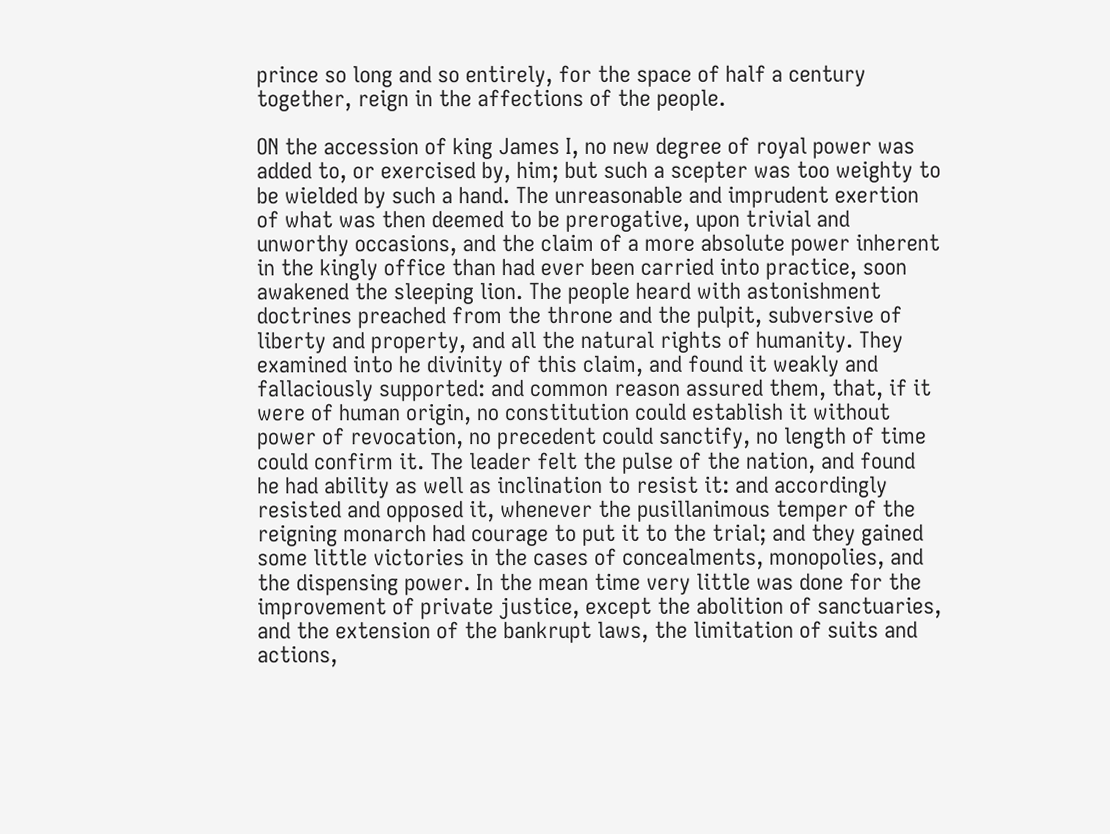prince so long and so entirely, for the space of half a century together, reign in the affections of the people.

ON the accession of king James I, no new degree of royal power was added to, or exercised by, him; but such a scepter was too weighty to be wielded by such a hand. The unreasonable and imprudent exertion of what was then deemed to be prerogative, upon trivial and unworthy occasions, and the claim of a more absolute power inherent in the kingly office than had ever been carried into practice, soon awakened the sleeping lion. The people heard with astonishment doctrines preached from the throne and the pulpit, subversive of liberty and property, and all the natural rights of humanity. They examined into he divinity of this claim, and found it weakly and fallaciously supported: and common reason assured them, that, if it were of human origin, no constitution could establish it without power of revocation, no precedent could sanctify, no length of time could confirm it. The leader felt the pulse of the nation, and found he had ability as well as inclination to resist it: and accordingly resisted and opposed it, whenever the pusillanimous temper of the reigning monarch had courage to put it to the trial; and they gained some little victories in the cases of concealments, monopolies, and the dispensing power. In the mean time very little was done for the improvement of private justice, except the abolition of sanctuaries, and the extension of the bankrupt laws, the limitation of suits and actions,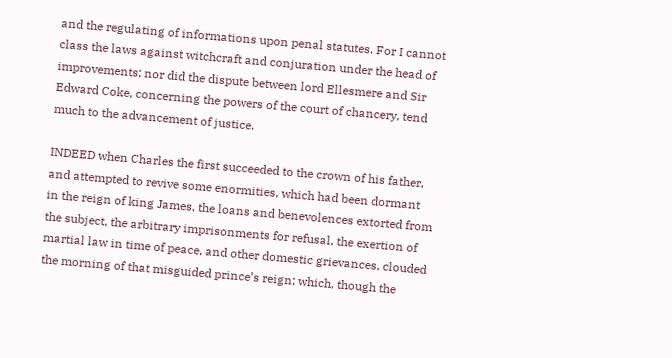and the regulating of informations upon penal statutes. For I cannot class the laws against witchcraft and conjuration under the head of improvements; nor did the dispute between lord Ellesmere and Sir Edward Coke, concerning the powers of the court of chancery, tend much to the advancement of justice.

INDEED when Charles the first succeeded to the crown of his father, and attempted to revive some enormities, which had been dormant in the reign of king James, the loans and benevolences extorted from the subject, the arbitrary imprisonments for refusal, the exertion of martial law in time of peace, and other domestic grievances, clouded the morning of that misguided prince’s reign; which, though the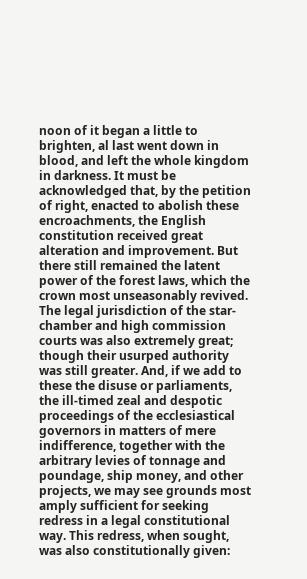noon of it began a little to brighten, al last went down in blood, and left the whole kingdom in darkness. It must be acknowledged that, by the petition of right, enacted to abolish these encroachments, the English constitution received great alteration and improvement. But there still remained the latent power of the forest laws, which the crown most unseasonably revived. The legal jurisdiction of the star-chamber and high commission courts was also extremely great; though their usurped authority was still greater. And, if we add to these the disuse or parliaments, the ill-timed zeal and despotic proceedings of the ecclesiastical governors in matters of mere indifference, together with the arbitrary levies of tonnage and poundage, ship money, and other projects, we may see grounds most amply sufficient for seeking redress in a legal constitutional way. This redress, when sought, was also constitutionally given: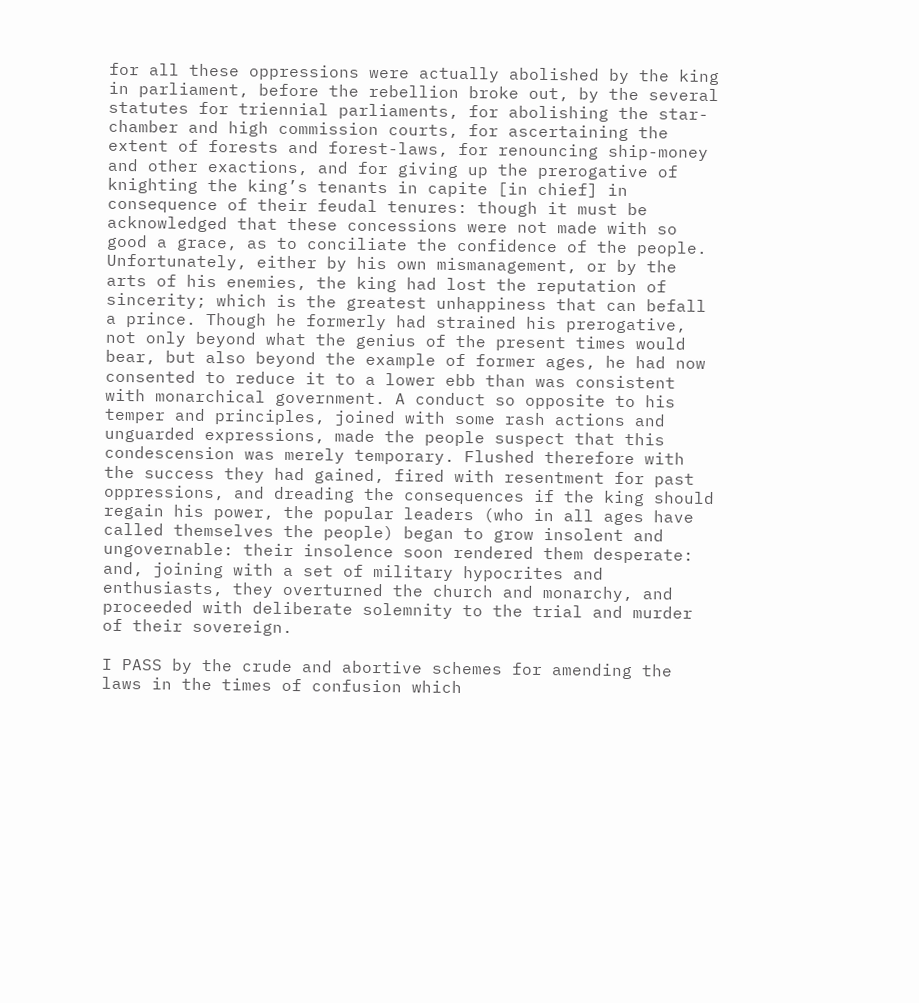for all these oppressions were actually abolished by the king in parliament, before the rebellion broke out, by the several statutes for triennial parliaments, for abolishing the star-chamber and high commission courts, for ascertaining the extent of forests and forest-laws, for renouncing ship-money and other exactions, and for giving up the prerogative of knighting the king’s tenants in capite [in chief] in consequence of their feudal tenures: though it must be acknowledged that these concessions were not made with so good a grace, as to conciliate the confidence of the people. Unfortunately, either by his own mismanagement, or by the arts of his enemies, the king had lost the reputation of sincerity; which is the greatest unhappiness that can befall a prince. Though he formerly had strained his prerogative, not only beyond what the genius of the present times would bear, but also beyond the example of former ages, he had now consented to reduce it to a lower ebb than was consistent with monarchical government. A conduct so opposite to his temper and principles, joined with some rash actions and unguarded expressions, made the people suspect that this condescension was merely temporary. Flushed therefore with the success they had gained, fired with resentment for past oppressions, and dreading the consequences if the king should regain his power, the popular leaders (who in all ages have called themselves the people) began to grow insolent and ungovernable: their insolence soon rendered them desperate: and, joining with a set of military hypocrites and enthusiasts, they overturned the church and monarchy, and proceeded with deliberate solemnity to the trial and murder of their sovereign.

I PASS by the crude and abortive schemes for amending the laws in the times of confusion which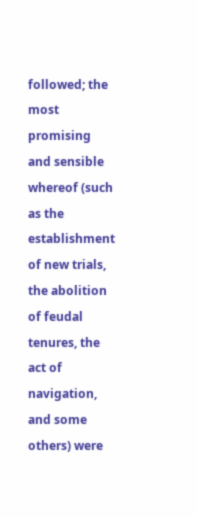followed; the most promising and sensible whereof (such as the establishment of new trials, the abolition of feudal tenures, the act of navigation, and some others) were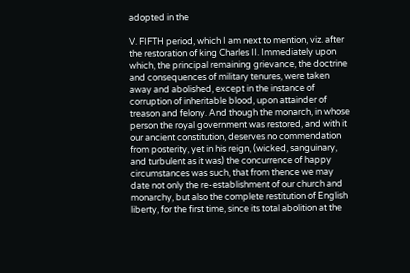adopted in the

V. FIFTH period, which I am next to mention, viz. after the restoration of king Charles II. Immediately upon which, the principal remaining grievance, the doctrine and consequences of military tenures, were taken away and abolished, except in the instance of corruption of inheritable blood, upon attainder of treason and felony. And though the monarch, in whose person the royal government was restored, and with it our ancient constitution, deserves no commendation from posterity, yet in his reign, (wicked, sanguinary, and turbulent as it was) the concurrence of happy circumstances was such, that from thence we may date not only the re-establishment of our church and monarchy, but also the complete restitution of English liberty, for the first time, since its total abolition at the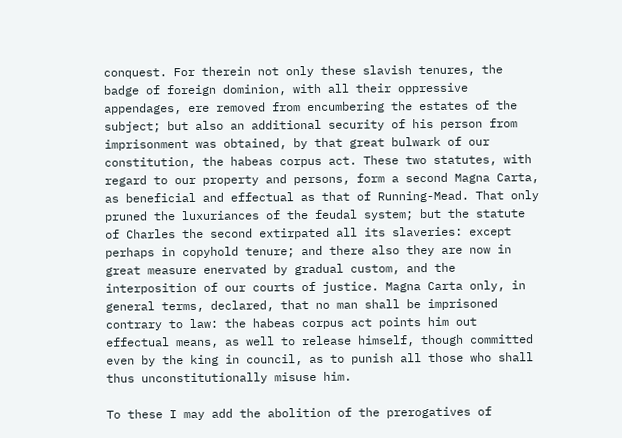conquest. For therein not only these slavish tenures, the badge of foreign dominion, with all their oppressive appendages, ere removed from encumbering the estates of the subject; but also an additional security of his person from imprisonment was obtained, by that great bulwark of our constitution, the habeas corpus act. These two statutes, with regard to our property and persons, form a second Magna Carta, as beneficial and effectual as that of Running-Mead. That only pruned the luxuriances of the feudal system; but the statute of Charles the second extirpated all its slaveries: except perhaps in copyhold tenure; and there also they are now in great measure enervated by gradual custom, and the interposition of our courts of justice. Magna Carta only, in general terms, declared, that no man shall be imprisoned contrary to law: the habeas corpus act points him out effectual means, as well to release himself, though committed even by the king in council, as to punish all those who shall thus unconstitutionally misuse him.

To these I may add the abolition of the prerogatives of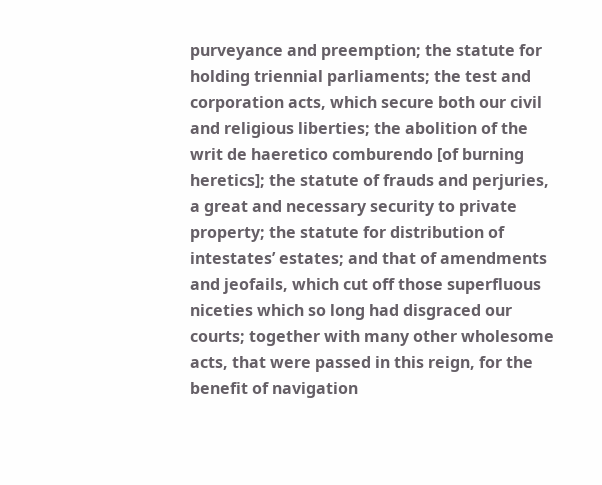purveyance and preemption; the statute for holding triennial parliaments; the test and corporation acts, which secure both our civil and religious liberties; the abolition of the writ de haeretico comburendo [of burning heretics]; the statute of frauds and perjuries, a great and necessary security to private property; the statute for distribution of intestates’ estates; and that of amendments and jeofails, which cut off those superfluous niceties which so long had disgraced our courts; together with many other wholesome acts, that were passed in this reign, for the benefit of navigation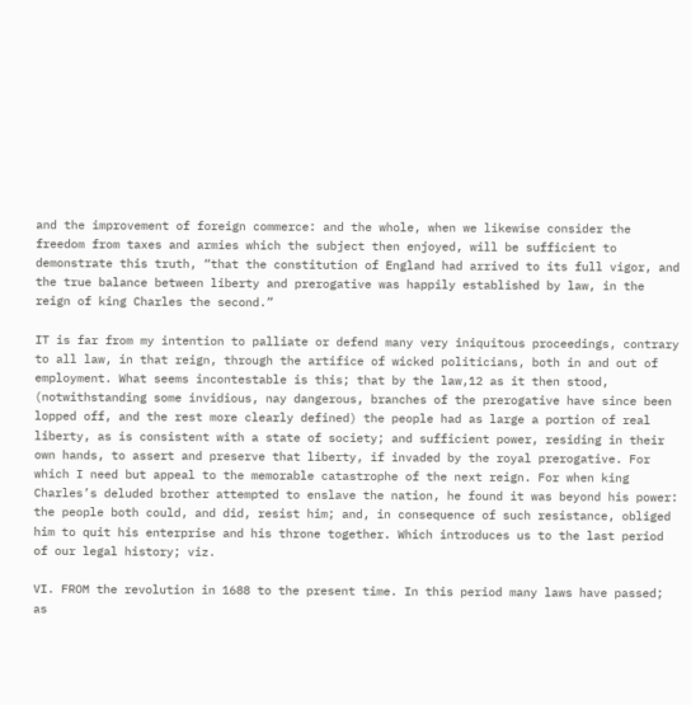and the improvement of foreign commerce: and the whole, when we likewise consider the freedom from taxes and armies which the subject then enjoyed, will be sufficient to demonstrate this truth, “that the constitution of England had arrived to its full vigor, and the true balance between liberty and prerogative was happily established by law, in the reign of king Charles the second.”

IT is far from my intention to palliate or defend many very iniquitous proceedings, contrary to all law, in that reign, through the artifice of wicked politicians, both in and out of employment. What seems incontestable is this; that by the law,12 as it then stood, (notwithstanding some invidious, nay dangerous, branches of the prerogative have since been lopped off, and the rest more clearly defined) the people had as large a portion of real liberty, as is consistent with a state of society; and sufficient power, residing in their own hands, to assert and preserve that liberty, if invaded by the royal prerogative. For which I need but appeal to the memorable catastrophe of the next reign. For when king Charles’s deluded brother attempted to enslave the nation, he found it was beyond his power: the people both could, and did, resist him; and, in consequence of such resistance, obliged him to quit his enterprise and his throne together. Which introduces us to the last period of our legal history; viz.

VI. FROM the revolution in 1688 to the present time. In this period many laws have passed; as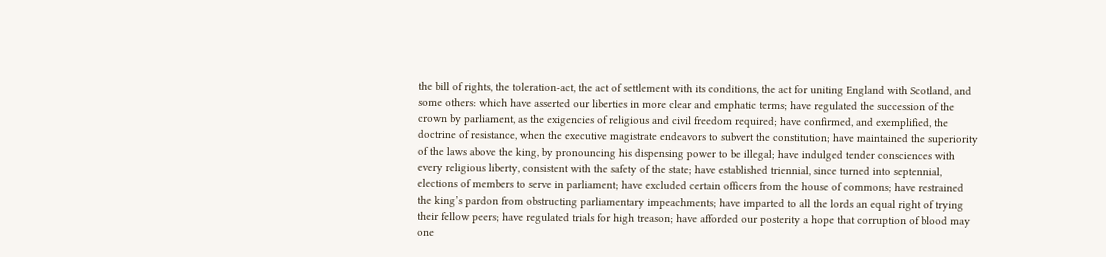the bill of rights, the toleration-act, the act of settlement with its conditions, the act for uniting England with Scotland, and some others: which have asserted our liberties in more clear and emphatic terms; have regulated the succession of the crown by parliament, as the exigencies of religious and civil freedom required; have confirmed, and exemplified, the doctrine of resistance, when the executive magistrate endeavors to subvert the constitution; have maintained the superiority of the laws above the king, by pronouncing his dispensing power to be illegal; have indulged tender consciences with every religious liberty, consistent with the safety of the state; have established triennial, since turned into septennial, elections of members to serve in parliament; have excluded certain officers from the house of commons; have restrained the king’s pardon from obstructing parliamentary impeachments; have imparted to all the lords an equal right of trying their fellow peers; have regulated trials for high treason; have afforded our posterity a hope that corruption of blood may one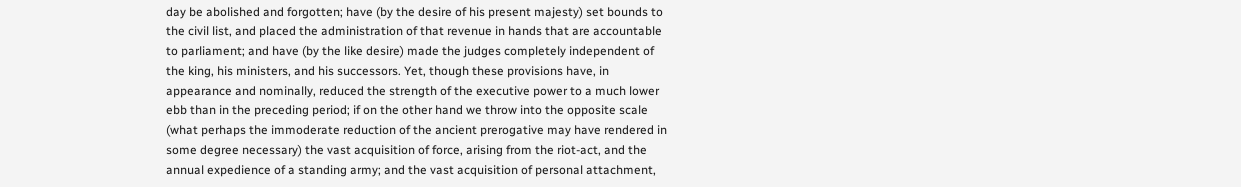day be abolished and forgotten; have (by the desire of his present majesty) set bounds to the civil list, and placed the administration of that revenue in hands that are accountable to parliament; and have (by the like desire) made the judges completely independent of the king, his ministers, and his successors. Yet, though these provisions have, in appearance and nominally, reduced the strength of the executive power to a much lower ebb than in the preceding period; if on the other hand we throw into the opposite scale (what perhaps the immoderate reduction of the ancient prerogative may have rendered in some degree necessary) the vast acquisition of force, arising from the riot-act, and the annual expedience of a standing army; and the vast acquisition of personal attachment,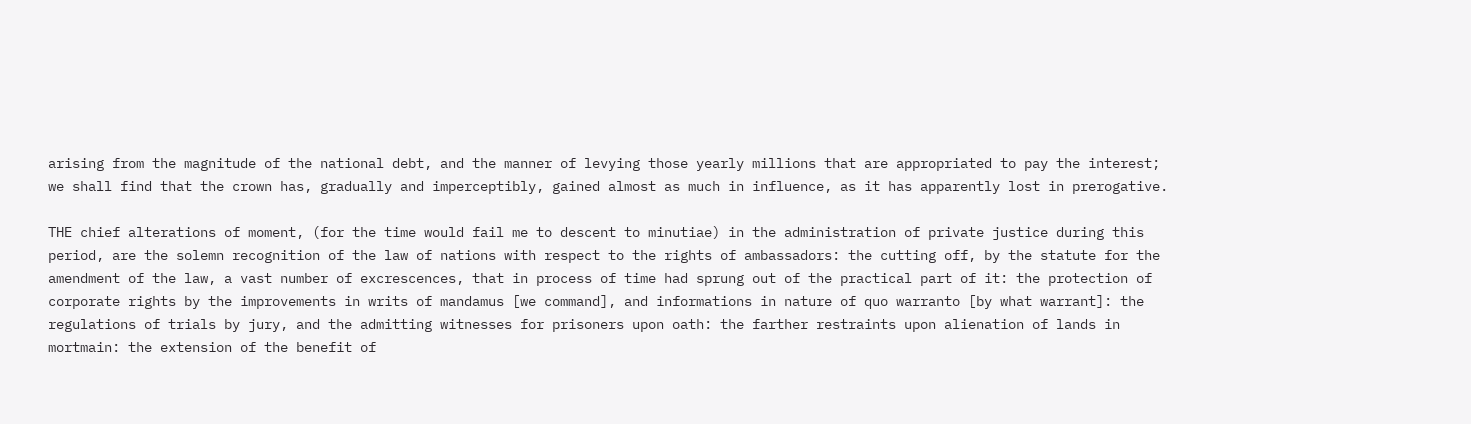arising from the magnitude of the national debt, and the manner of levying those yearly millions that are appropriated to pay the interest; we shall find that the crown has, gradually and imperceptibly, gained almost as much in influence, as it has apparently lost in prerogative.

THE chief alterations of moment, (for the time would fail me to descent to minutiae) in the administration of private justice during this period, are the solemn recognition of the law of nations with respect to the rights of ambassadors: the cutting off, by the statute for the amendment of the law, a vast number of excrescences, that in process of time had sprung out of the practical part of it: the protection of corporate rights by the improvements in writs of mandamus [we command], and informations in nature of quo warranto [by what warrant]: the regulations of trials by jury, and the admitting witnesses for prisoners upon oath: the farther restraints upon alienation of lands in mortmain: the extension of the benefit of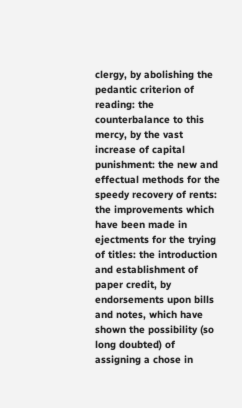clergy, by abolishing the pedantic criterion of reading: the counterbalance to this mercy, by the vast increase of capital punishment: the new and effectual methods for the speedy recovery of rents: the improvements which have been made in ejectments for the trying of titles: the introduction and establishment of paper credit, by endorsements upon bills and notes, which have shown the possibility (so long doubted) of assigning a chose in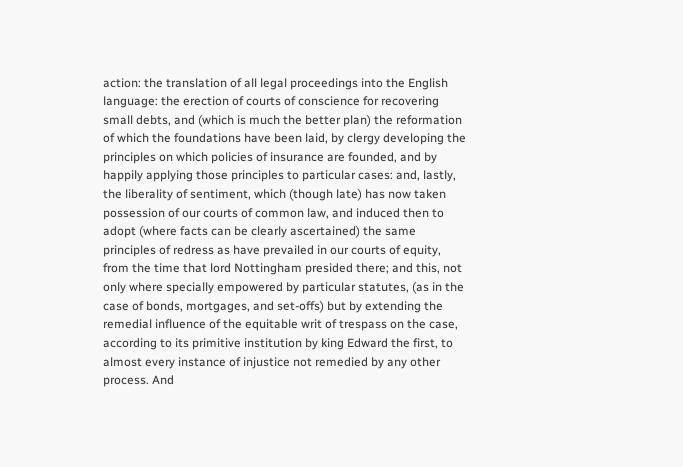action: the translation of all legal proceedings into the English language: the erection of courts of conscience for recovering small debts, and (which is much the better plan) the reformation of which the foundations have been laid, by clergy developing the principles on which policies of insurance are founded, and by happily applying those principles to particular cases: and, lastly, the liberality of sentiment, which (though late) has now taken possession of our courts of common law, and induced then to adopt (where facts can be clearly ascertained) the same principles of redress as have prevailed in our courts of equity, from the time that lord Nottingham presided there; and this, not only where specially empowered by particular statutes, (as in the case of bonds, mortgages, and set-offs) but by extending the remedial influence of the equitable writ of trespass on the case, according to its primitive institution by king Edward the first, to almost every instance of injustice not remedied by any other process. And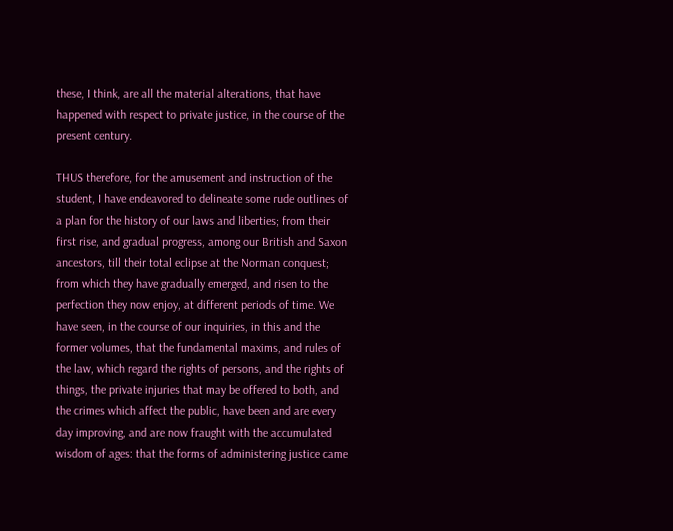these, I think, are all the material alterations, that have happened with respect to private justice, in the course of the present century.

THUS therefore, for the amusement and instruction of the student, I have endeavored to delineate some rude outlines of a plan for the history of our laws and liberties; from their first rise, and gradual progress, among our British and Saxon ancestors, till their total eclipse at the Norman conquest; from which they have gradually emerged, and risen to the perfection they now enjoy, at different periods of time. We have seen, in the course of our inquiries, in this and the former volumes, that the fundamental maxims, and rules of the law, which regard the rights of persons, and the rights of things, the private injuries that may be offered to both, and the crimes which affect the public, have been and are every day improving, and are now fraught with the accumulated wisdom of ages: that the forms of administering justice came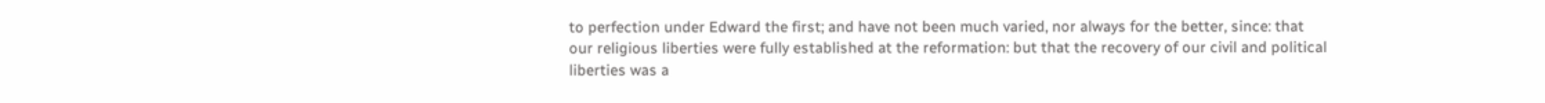to perfection under Edward the first; and have not been much varied, nor always for the better, since: that our religious liberties were fully established at the reformation: but that the recovery of our civil and political liberties was a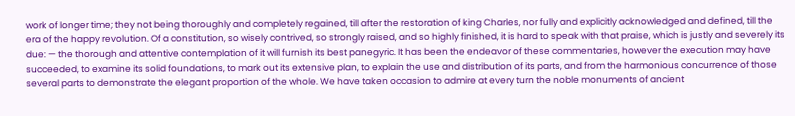work of longer time; they not being thoroughly and completely regained, till after the restoration of king Charles, nor fully and explicitly acknowledged and defined, till the era of the happy revolution. Of a constitution, so wisely contrived, so strongly raised, and so highly finished, it is hard to speak with that praise, which is justly and severely its due: — the thorough and attentive contemplation of it will furnish its best panegyric. It has been the endeavor of these commentaries, however the execution may have succeeded, to examine its solid foundations, to mark out its extensive plan, to explain the use and distribution of its parts, and from the harmonious concurrence of those several parts to demonstrate the elegant proportion of the whole. We have taken occasion to admire at every turn the noble monuments of ancient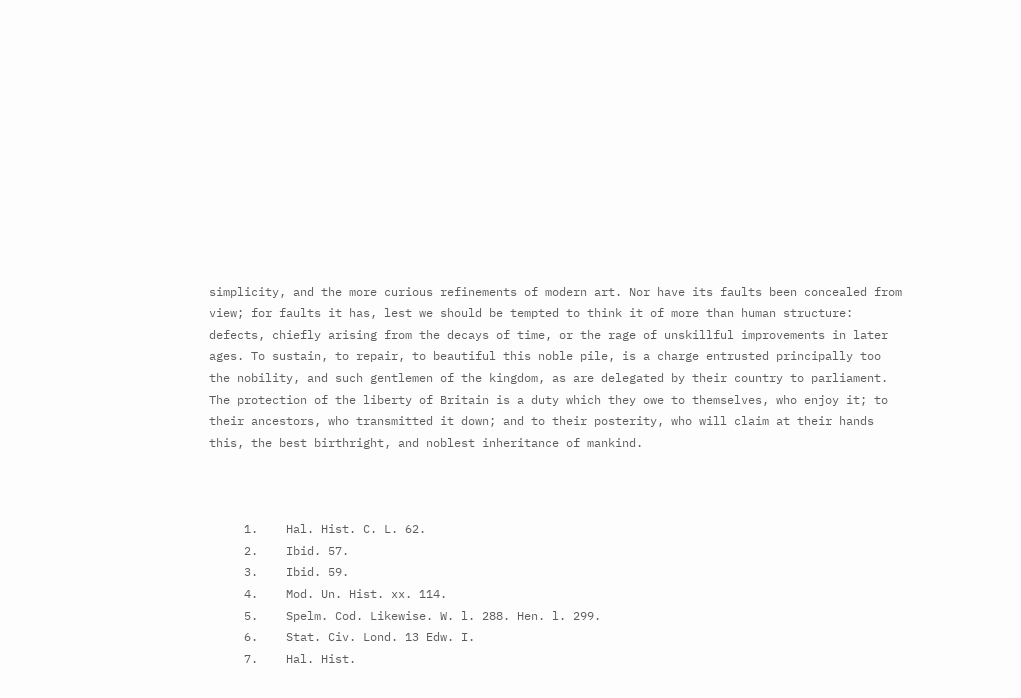simplicity, and the more curious refinements of modern art. Nor have its faults been concealed from view; for faults it has, lest we should be tempted to think it of more than human structure: defects, chiefly arising from the decays of time, or the rage of unskillful improvements in later ages. To sustain, to repair, to beautiful this noble pile, is a charge entrusted principally too the nobility, and such gentlemen of the kingdom, as are delegated by their country to parliament. The protection of the liberty of Britain is a duty which they owe to themselves, who enjoy it; to their ancestors, who transmitted it down; and to their posterity, who will claim at their hands this, the best birthright, and noblest inheritance of mankind.



     1.    Hal. Hist. C. L. 62.
     2.    Ibid. 57.
     3.    Ibid. 59.
     4.    Mod. Un. Hist. xx. 114.
     5.    Spelm. Cod. Likewise. W. l. 288. Hen. l. 299.
     6.    Stat. Civ. Lond. 13 Edw. I.
     7.    Hal. Hist.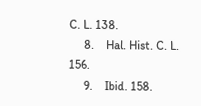C. L. 138.
     8.    Hal. Hist. C. L. 156.
     9.    Ibid. 158.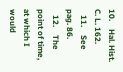10.    Hal. Hist. C. L. 162.
   11.    See pag. 86.
   12.    The point of time, at which I would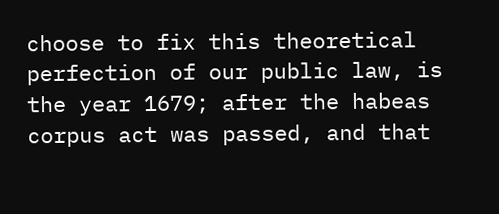choose to fix this theoretical perfection of our public law, is the year 1679; after the habeas corpus act was passed, and that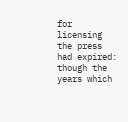for licensing the press had expired: though the years which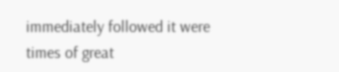immediately followed it were times of great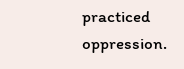practiced oppression.